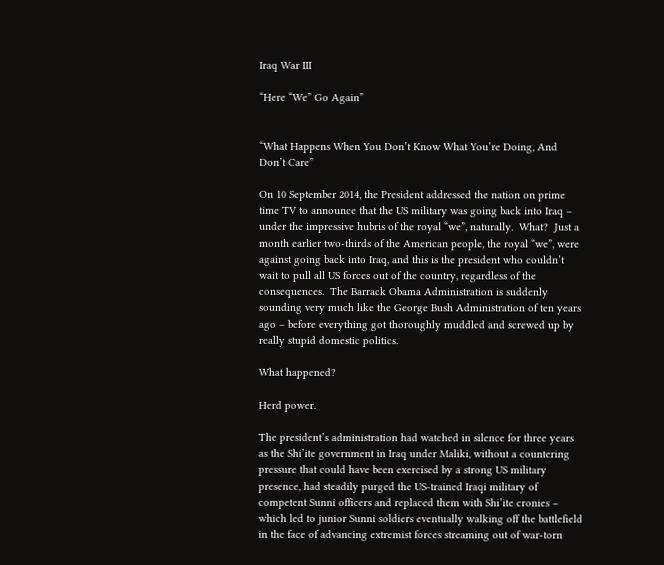Iraq War III

“Here “We” Go Again”


“What Happens When You Don’t Know What You’re Doing, And Don’t Care”

On 10 September 2014, the President addressed the nation on prime time TV to announce that the US military was going back into Iraq – under the impressive hubris of the royal “we”, naturally.  What?  Just a month earlier two-thirds of the American people, the royal “we”, were against going back into Iraq, and this is the president who couldn’t wait to pull all US forces out of the country, regardless of the consequences.  The Barrack Obama Administration is suddenly sounding very much like the George Bush Administration of ten years ago – before everything got thoroughly muddled and screwed up by really stupid domestic politics.

What happened?

Herd power.

The president’s administration had watched in silence for three years as the Shi’ite government in Iraq under Maliki, without a countering pressure that could have been exercised by a strong US military presence, had steadily purged the US-trained Iraqi military of competent Sunni officers and replaced them with Shi’ite cronies – which led to junior Sunni soldiers eventually walking off the battlefield in the face of advancing extremist forces streaming out of war-torn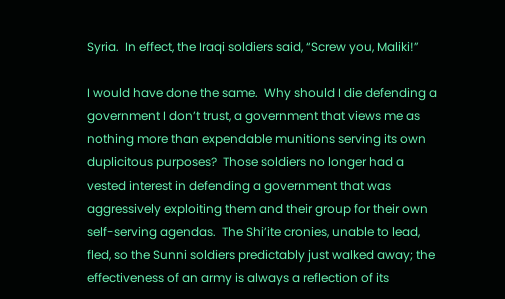Syria.  In effect, the Iraqi soldiers said, “Screw you, Maliki!”

I would have done the same.  Why should I die defending a government I don’t trust, a government that views me as nothing more than expendable munitions serving its own duplicitous purposes?  Those soldiers no longer had a vested interest in defending a government that was aggressively exploiting them and their group for their own self-serving agendas.  The Shi’ite cronies, unable to lead, fled, so the Sunni soldiers predictably just walked away; the effectiveness of an army is always a reflection of its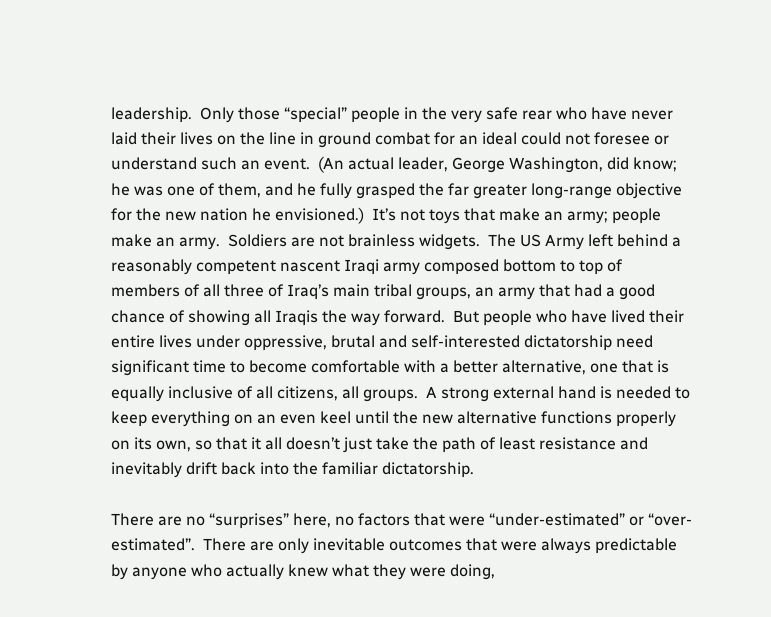leadership.  Only those “special” people in the very safe rear who have never laid their lives on the line in ground combat for an ideal could not foresee or understand such an event.  (An actual leader, George Washington, did know; he was one of them, and he fully grasped the far greater long-range objective for the new nation he envisioned.)  It’s not toys that make an army; people make an army.  Soldiers are not brainless widgets.  The US Army left behind a reasonably competent nascent Iraqi army composed bottom to top of members of all three of Iraq’s main tribal groups, an army that had a good chance of showing all Iraqis the way forward.  But people who have lived their entire lives under oppressive, brutal and self-interested dictatorship need significant time to become comfortable with a better alternative, one that is equally inclusive of all citizens, all groups.  A strong external hand is needed to keep everything on an even keel until the new alternative functions properly on its own, so that it all doesn’t just take the path of least resistance and inevitably drift back into the familiar dictatorship.

There are no “surprises” here, no factors that were “under-estimated” or “over-estimated”.  There are only inevitable outcomes that were always predictable by anyone who actually knew what they were doing,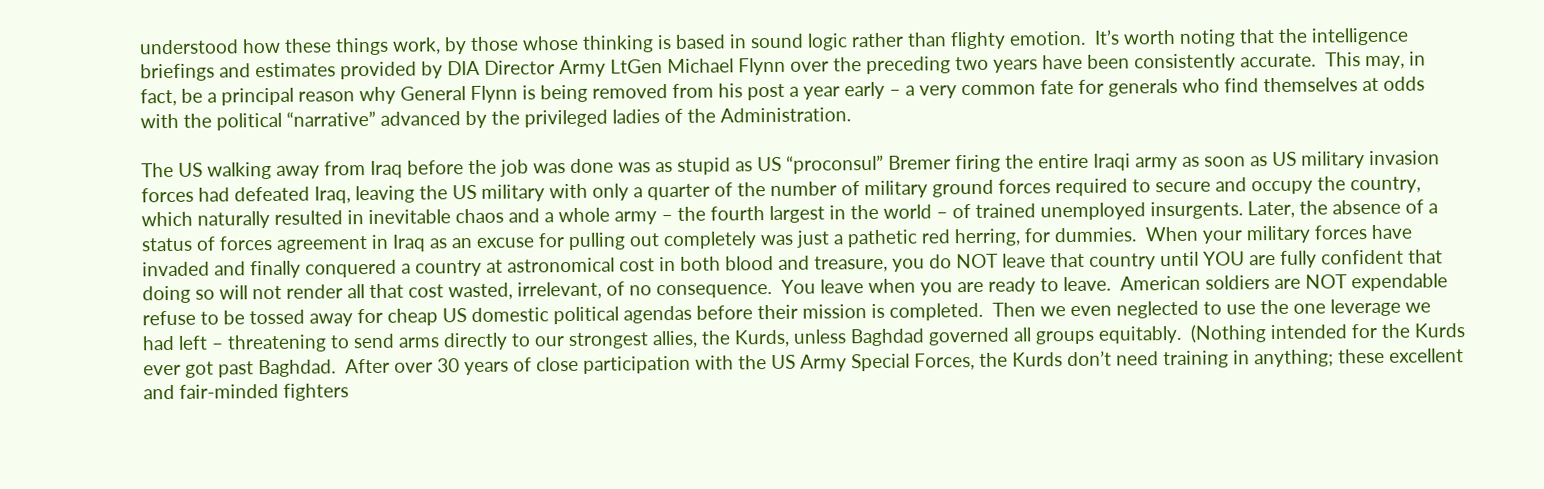understood how these things work, by those whose thinking is based in sound logic rather than flighty emotion.  It’s worth noting that the intelligence briefings and estimates provided by DIA Director Army LtGen Michael Flynn over the preceding two years have been consistently accurate.  This may, in fact, be a principal reason why General Flynn is being removed from his post a year early – a very common fate for generals who find themselves at odds with the political “narrative” advanced by the privileged ladies of the Administration.

The US walking away from Iraq before the job was done was as stupid as US “proconsul” Bremer firing the entire Iraqi army as soon as US military invasion forces had defeated Iraq, leaving the US military with only a quarter of the number of military ground forces required to secure and occupy the country, which naturally resulted in inevitable chaos and a whole army – the fourth largest in the world – of trained unemployed insurgents. Later, the absence of a status of forces agreement in Iraq as an excuse for pulling out completely was just a pathetic red herring, for dummies.  When your military forces have invaded and finally conquered a country at astronomical cost in both blood and treasure, you do NOT leave that country until YOU are fully confident that doing so will not render all that cost wasted, irrelevant, of no consequence.  You leave when you are ready to leave.  American soldiers are NOT expendable refuse to be tossed away for cheap US domestic political agendas before their mission is completed.  Then we even neglected to use the one leverage we had left – threatening to send arms directly to our strongest allies, the Kurds, unless Baghdad governed all groups equitably.  (Nothing intended for the Kurds ever got past Baghdad.  After over 30 years of close participation with the US Army Special Forces, the Kurds don’t need training in anything; these excellent and fair-minded fighters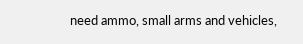need ammo, small arms and vehicles,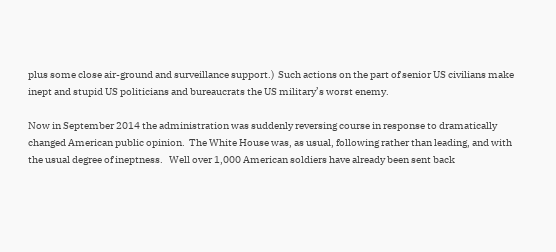plus some close air-ground and surveillance support.)  Such actions on the part of senior US civilians make inept and stupid US politicians and bureaucrats the US military’s worst enemy.

Now in September 2014 the administration was suddenly reversing course in response to dramatically changed American public opinion.  The White House was, as usual, following rather than leading, and with the usual degree of ineptness.   Well over 1,000 American soldiers have already been sent back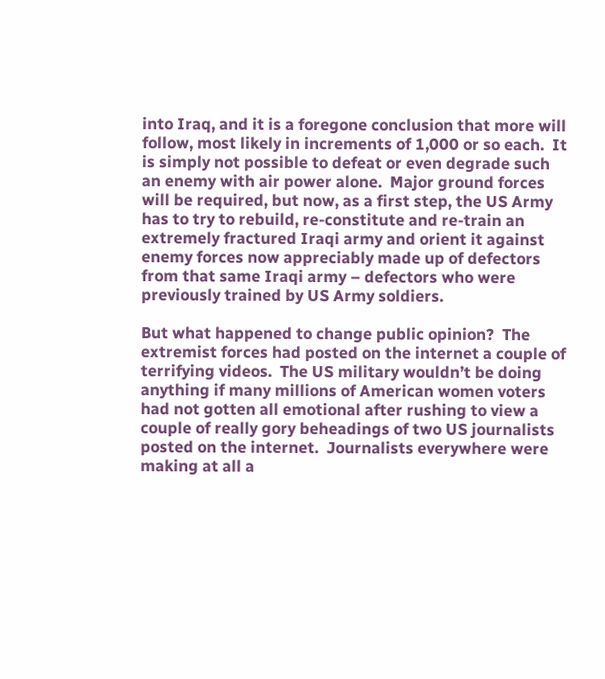into Iraq, and it is a foregone conclusion that more will follow, most likely in increments of 1,000 or so each.  It is simply not possible to defeat or even degrade such an enemy with air power alone.  Major ground forces will be required, but now, as a first step, the US Army has to try to rebuild, re-constitute and re-train an extremely fractured Iraqi army and orient it against enemy forces now appreciably made up of defectors from that same Iraqi army – defectors who were previously trained by US Army soldiers.

But what happened to change public opinion?  The extremist forces had posted on the internet a couple of terrifying videos.  The US military wouldn’t be doing anything if many millions of American women voters had not gotten all emotional after rushing to view a couple of really gory beheadings of two US journalists posted on the internet.  Journalists everywhere were making at all a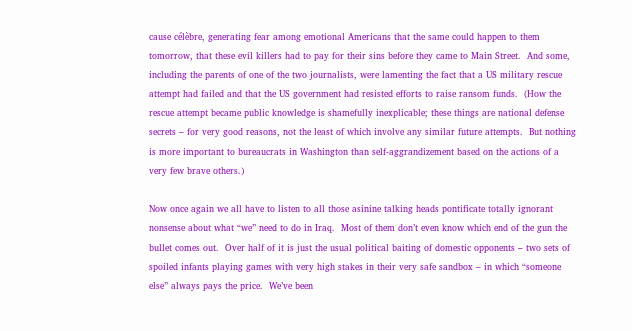cause célèbre, generating fear among emotional Americans that the same could happen to them tomorrow, that these evil killers had to pay for their sins before they came to Main Street.  And some, including the parents of one of the two journalists, were lamenting the fact that a US military rescue attempt had failed and that the US government had resisted efforts to raise ransom funds.  (How the rescue attempt became public knowledge is shamefully inexplicable; these things are national defense secrets – for very good reasons, not the least of which involve any similar future attempts.  But nothing is more important to bureaucrats in Washington than self-aggrandizement based on the actions of a very few brave others.)

Now once again we all have to listen to all those asinine talking heads pontificate totally ignorant nonsense about what “we” need to do in Iraq.  Most of them don’t even know which end of the gun the bullet comes out.  Over half of it is just the usual political baiting of domestic opponents – two sets of spoiled infants playing games with very high stakes in their very safe sandbox – in which “someone else” always pays the price.  We’ve been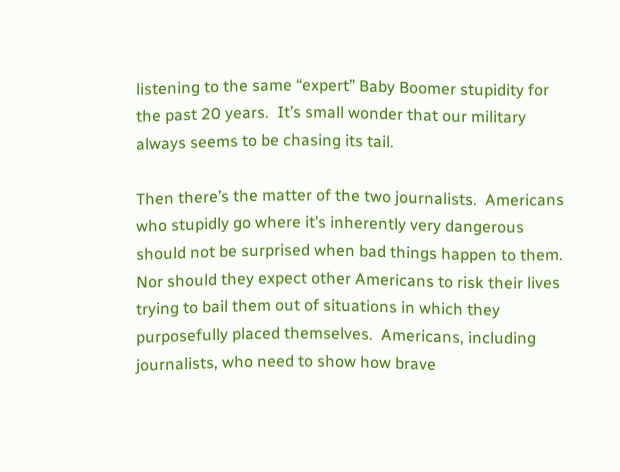listening to the same “expert” Baby Boomer stupidity for the past 20 years.  It’s small wonder that our military always seems to be chasing its tail.

Then there’s the matter of the two journalists.  Americans who stupidly go where it’s inherently very dangerous should not be surprised when bad things happen to them.  Nor should they expect other Americans to risk their lives trying to bail them out of situations in which they purposefully placed themselves.  Americans, including journalists, who need to show how brave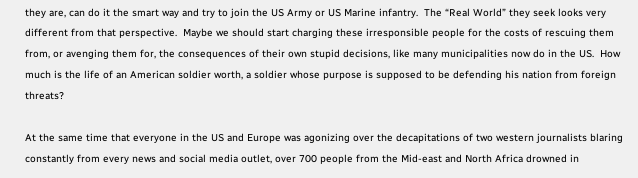they are, can do it the smart way and try to join the US Army or US Marine infantry.  The “Real World” they seek looks very different from that perspective.  Maybe we should start charging these irresponsible people for the costs of rescuing them from, or avenging them for, the consequences of their own stupid decisions, like many municipalities now do in the US.  How much is the life of an American soldier worth, a soldier whose purpose is supposed to be defending his nation from foreign threats?

At the same time that everyone in the US and Europe was agonizing over the decapitations of two western journalists blaring constantly from every news and social media outlet, over 700 people from the Mid-east and North Africa drowned in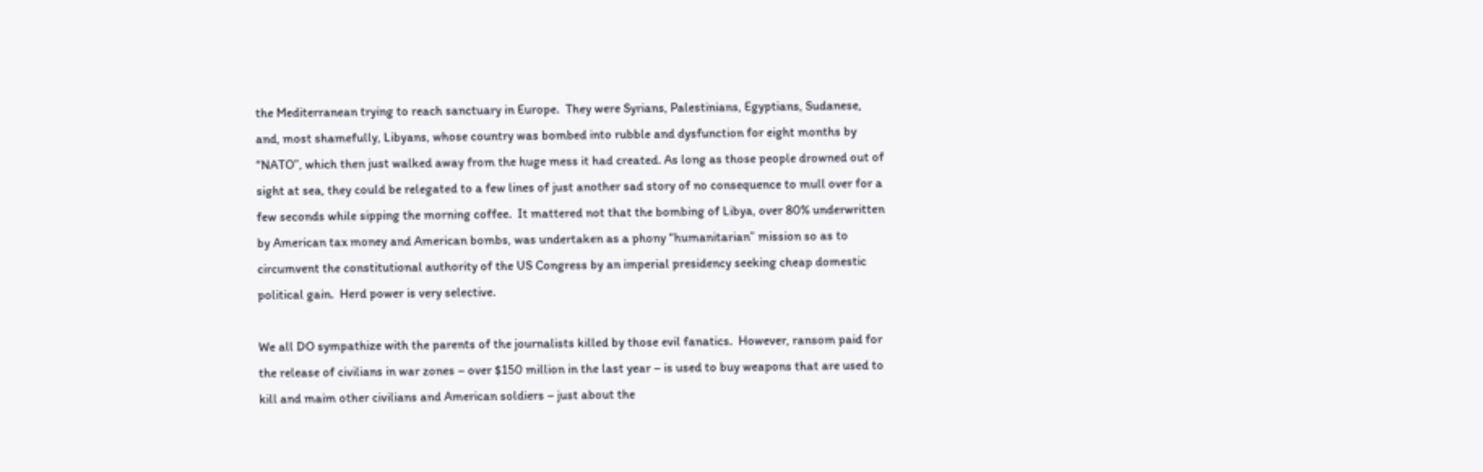the Mediterranean trying to reach sanctuary in Europe.  They were Syrians, Palestinians, Egyptians, Sudanese, and, most shamefully, Libyans, whose country was bombed into rubble and dysfunction for eight months by “NATO”, which then just walked away from the huge mess it had created. As long as those people drowned out of sight at sea, they could be relegated to a few lines of just another sad story of no consequence to mull over for a few seconds while sipping the morning coffee.  It mattered not that the bombing of Libya, over 80% underwritten by American tax money and American bombs, was undertaken as a phony “humanitarian” mission so as to circumvent the constitutional authority of the US Congress by an imperial presidency seeking cheap domestic political gain.  Herd power is very selective.

We all DO sympathize with the parents of the journalists killed by those evil fanatics.  However, ransom paid for the release of civilians in war zones – over $150 million in the last year – is used to buy weapons that are used to kill and maim other civilians and American soldiers – just about the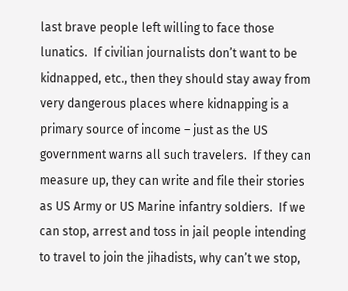last brave people left willing to face those lunatics.  If civilian journalists don’t want to be kidnapped, etc., then they should stay away from very dangerous places where kidnapping is a primary source of income – just as the US government warns all such travelers.  If they can measure up, they can write and file their stories as US Army or US Marine infantry soldiers.  If we can stop, arrest and toss in jail people intending to travel to join the jihadists, why can’t we stop,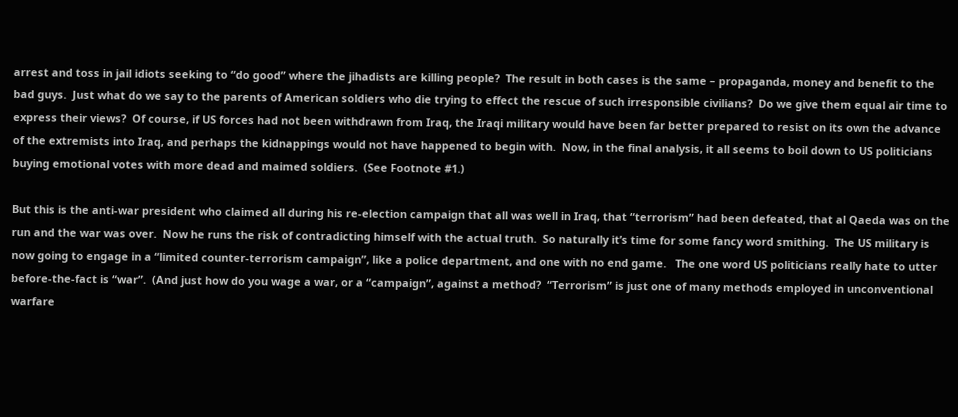arrest and toss in jail idiots seeking to “do good” where the jihadists are killing people?  The result in both cases is the same – propaganda, money and benefit to the bad guys.  Just what do we say to the parents of American soldiers who die trying to effect the rescue of such irresponsible civilians?  Do we give them equal air time to express their views?  Of course, if US forces had not been withdrawn from Iraq, the Iraqi military would have been far better prepared to resist on its own the advance of the extremists into Iraq, and perhaps the kidnappings would not have happened to begin with.  Now, in the final analysis, it all seems to boil down to US politicians buying emotional votes with more dead and maimed soldiers.  (See Footnote #1.)

But this is the anti-war president who claimed all during his re-election campaign that all was well in Iraq, that “terrorism” had been defeated, that al Qaeda was on the run and the war was over.  Now he runs the risk of contradicting himself with the actual truth.  So naturally it’s time for some fancy word smithing.  The US military is now going to engage in a “limited counter-terrorism campaign”, like a police department, and one with no end game.   The one word US politicians really hate to utter before-the-fact is “war”.  (And just how do you wage a war, or a “campaign”, against a method?  “Terrorism” is just one of many methods employed in unconventional warfare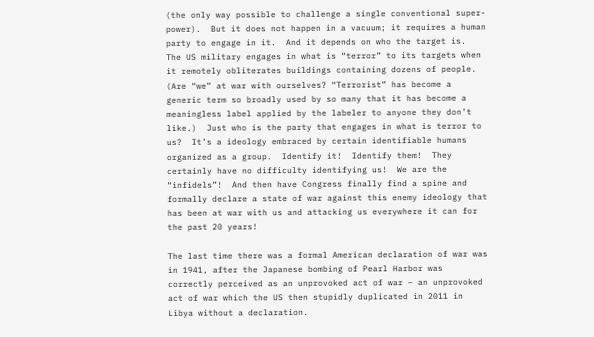(the only way possible to challenge a single conventional super-power).  But it does not happen in a vacuum; it requires a human party to engage in it.  And it depends on who the target is.  The US military engages in what is “terror” to its targets when it remotely obliterates buildings containing dozens of people.  (Are “we” at war with ourselves? “Terrorist” has become a generic term so broadly used by so many that it has become a meaningless label applied by the labeler to anyone they don’t like.)  Just who is the party that engages in what is terror to us?  It’s a ideology embraced by certain identifiable humans organized as a group.  Identify it!  Identify them!  They certainly have no difficulty identifying us!  We are the “infidels”!  And then have Congress finally find a spine and formally declare a state of war against this enemy ideology that has been at war with us and attacking us everywhere it can for the past 20 years!

The last time there was a formal American declaration of war was in 1941, after the Japanese bombing of Pearl Harbor was correctly perceived as an unprovoked act of war – an unprovoked act of war which the US then stupidly duplicated in 2011 in Libya without a declaration.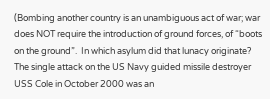(Bombing another country is an unambiguous act of war; war does NOT require the introduction of ground forces, of “boots on the ground”.  In which asylum did that lunacy originate?  The single attack on the US Navy guided missile destroyer USS Cole in October 2000 was an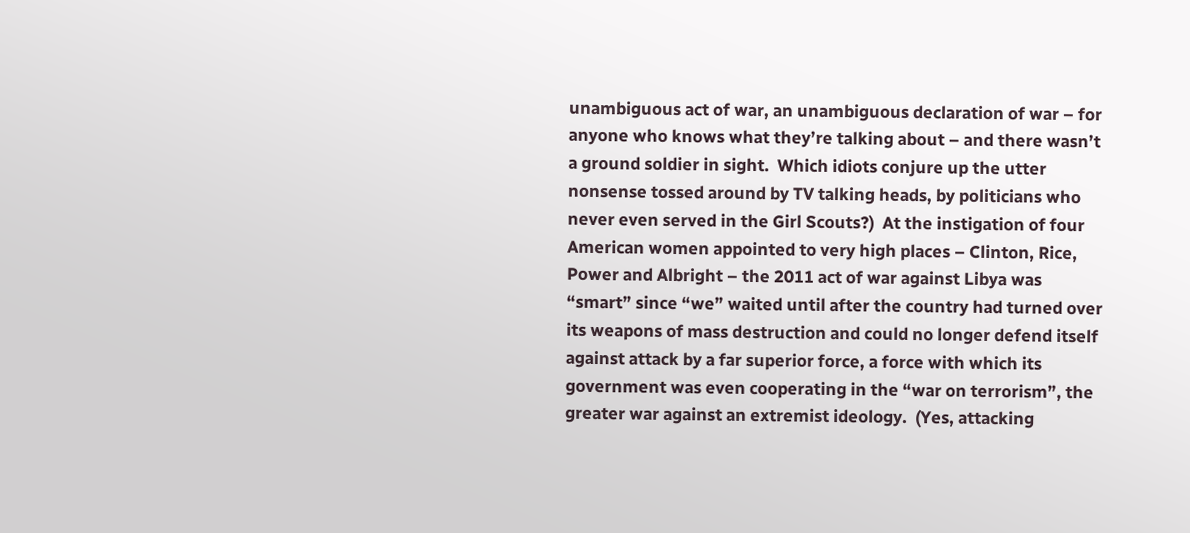unambiguous act of war, an unambiguous declaration of war – for anyone who knows what they’re talking about – and there wasn’t a ground soldier in sight.  Which idiots conjure up the utter nonsense tossed around by TV talking heads, by politicians who never even served in the Girl Scouts?)  At the instigation of four American women appointed to very high places – Clinton, Rice, Power and Albright – the 2011 act of war against Libya was “smart” since “we” waited until after the country had turned over its weapons of mass destruction and could no longer defend itself against attack by a far superior force, a force with which its government was even cooperating in the “war on terrorism”, the greater war against an extremist ideology.  (Yes, attacking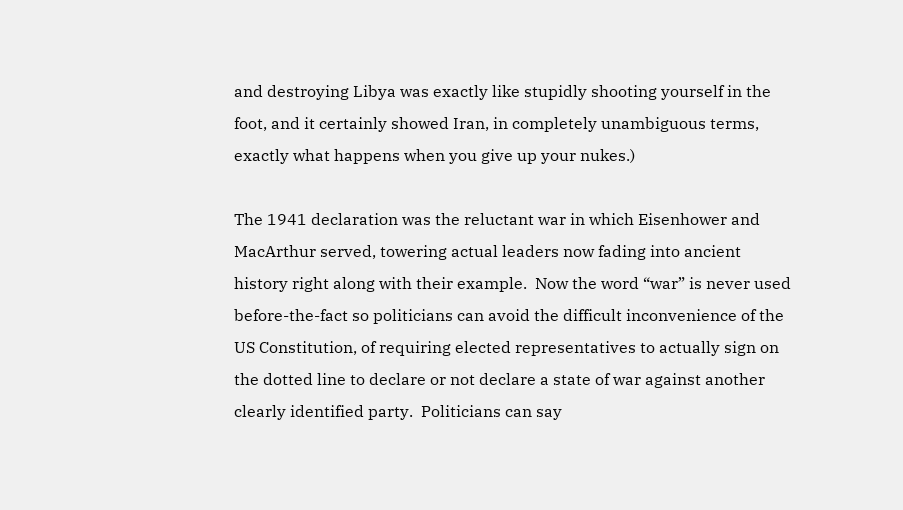and destroying Libya was exactly like stupidly shooting yourself in the foot, and it certainly showed Iran, in completely unambiguous terms, exactly what happens when you give up your nukes.)

The 1941 declaration was the reluctant war in which Eisenhower and MacArthur served, towering actual leaders now fading into ancient history right along with their example.  Now the word “war” is never used before-the-fact so politicians can avoid the difficult inconvenience of the US Constitution, of requiring elected representatives to actually sign on the dotted line to declare or not declare a state of war against another clearly identified party.  Politicians can say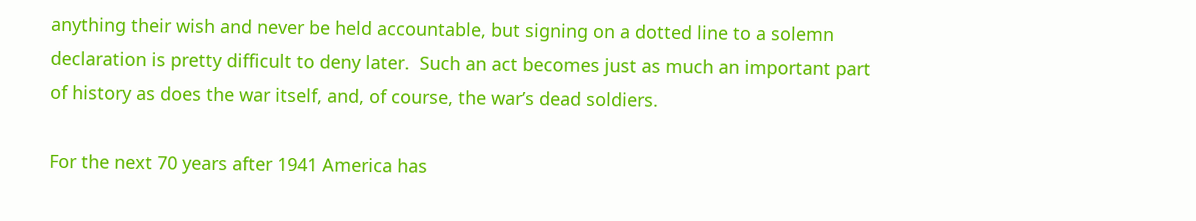anything their wish and never be held accountable, but signing on a dotted line to a solemn declaration is pretty difficult to deny later.  Such an act becomes just as much an important part of history as does the war itself, and, of course, the war’s dead soldiers.

For the next 70 years after 1941 America has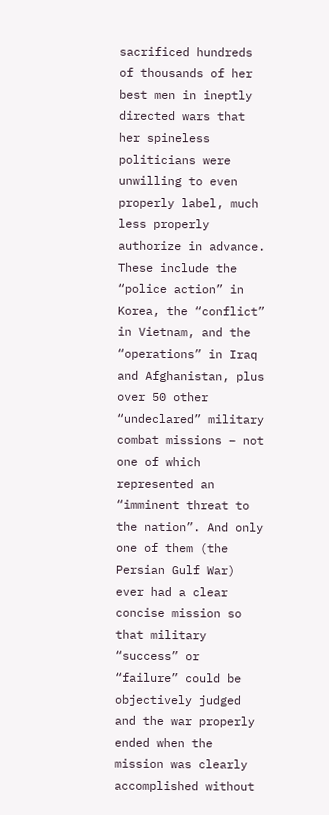sacrificed hundreds of thousands of her best men in ineptly directed wars that her spineless politicians were unwilling to even properly label, much less properly authorize in advance.  These include the “police action” in Korea, the “conflict” in Vietnam, and the “operations” in Iraq and Afghanistan, plus over 50 other “undeclared” military combat missions – not one of which represented an “imminent threat to the nation”. And only one of them (the Persian Gulf War) ever had a clear concise mission so that military “success” or “failure” could be objectively judged and the war properly ended when the mission was clearly accomplished without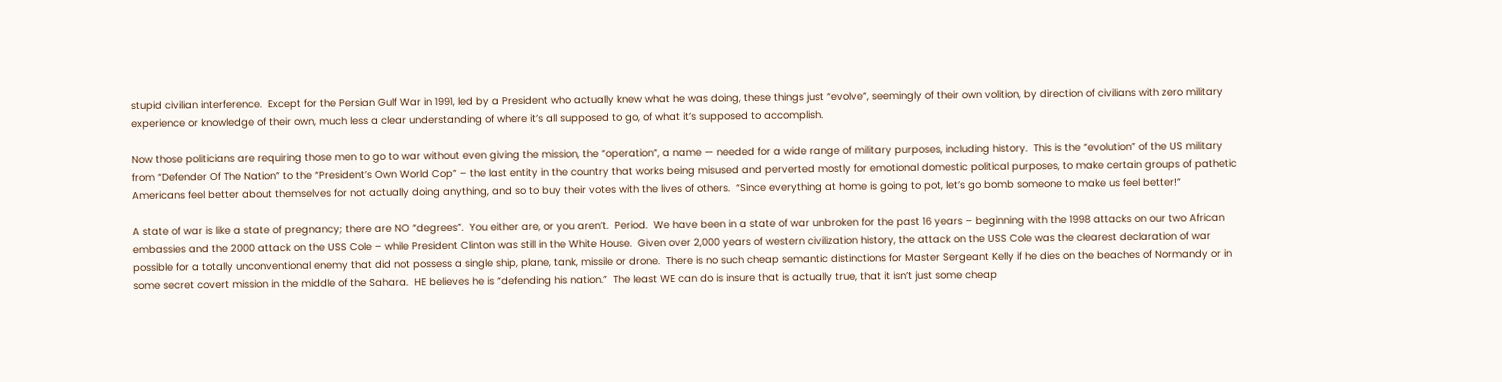stupid civilian interference.  Except for the Persian Gulf War in 1991, led by a President who actually knew what he was doing, these things just “evolve”, seemingly of their own volition, by direction of civilians with zero military experience or knowledge of their own, much less a clear understanding of where it’s all supposed to go, of what it’s supposed to accomplish.

Now those politicians are requiring those men to go to war without even giving the mission, the “operation”, a name — needed for a wide range of military purposes, including history.  This is the “evolution” of the US military from “Defender Of The Nation” to the “President’s Own World Cop” – the last entity in the country that works being misused and perverted mostly for emotional domestic political purposes, to make certain groups of pathetic Americans feel better about themselves for not actually doing anything, and so to buy their votes with the lives of others.  “Since everything at home is going to pot, let’s go bomb someone to make us feel better!”

A state of war is like a state of pregnancy; there are NO “degrees”.  You either are, or you aren’t.  Period.  We have been in a state of war unbroken for the past 16 years – beginning with the 1998 attacks on our two African embassies and the 2000 attack on the USS Cole – while President Clinton was still in the White House.  Given over 2,000 years of western civilization history, the attack on the USS Cole was the clearest declaration of war possible for a totally unconventional enemy that did not possess a single ship, plane, tank, missile or drone.  There is no such cheap semantic distinctions for Master Sergeant Kelly if he dies on the beaches of Normandy or in some secret covert mission in the middle of the Sahara.  HE believes he is “defending his nation.”  The least WE can do is insure that is actually true, that it isn’t just some cheap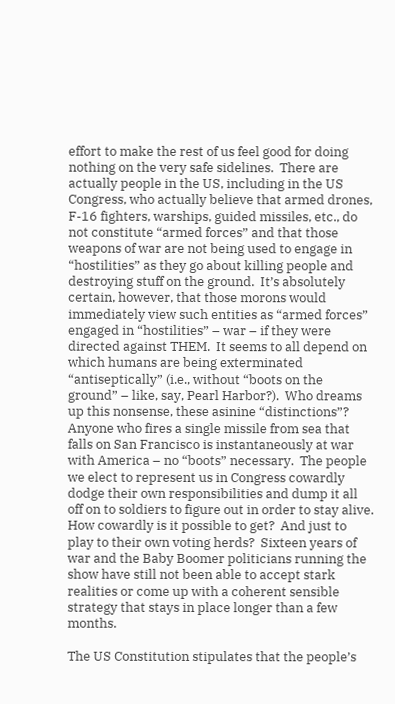effort to make the rest of us feel good for doing nothing on the very safe sidelines.  There are actually people in the US, including in the US Congress, who actually believe that armed drones, F-16 fighters, warships, guided missiles, etc., do not constitute “armed forces” and that those weapons of war are not being used to engage in “hostilities” as they go about killing people and destroying stuff on the ground.  It’s absolutely certain, however, that those morons would immediately view such entities as “armed forces” engaged in “hostilities” – war – if they were directed against THEM.  It seems to all depend on which humans are being exterminated “antiseptically” (i.e., without “boots on the ground” – like, say, Pearl Harbor?).  Who dreams up this nonsense, these asinine “distinctions”?  Anyone who fires a single missile from sea that falls on San Francisco is instantaneously at war with America – no “boots” necessary.  The people we elect to represent us in Congress cowardly dodge their own responsibilities and dump it all off on to soldiers to figure out in order to stay alive.  How cowardly is it possible to get?  And just to play to their own voting herds?  Sixteen years of war and the Baby Boomer politicians running the show have still not been able to accept stark realities or come up with a coherent sensible strategy that stays in place longer than a few months.

The US Constitution stipulates that the people’s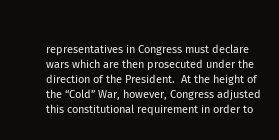representatives in Congress must declare wars which are then prosecuted under the direction of the President.  At the height of the “Cold” War, however, Congress adjusted this constitutional requirement in order to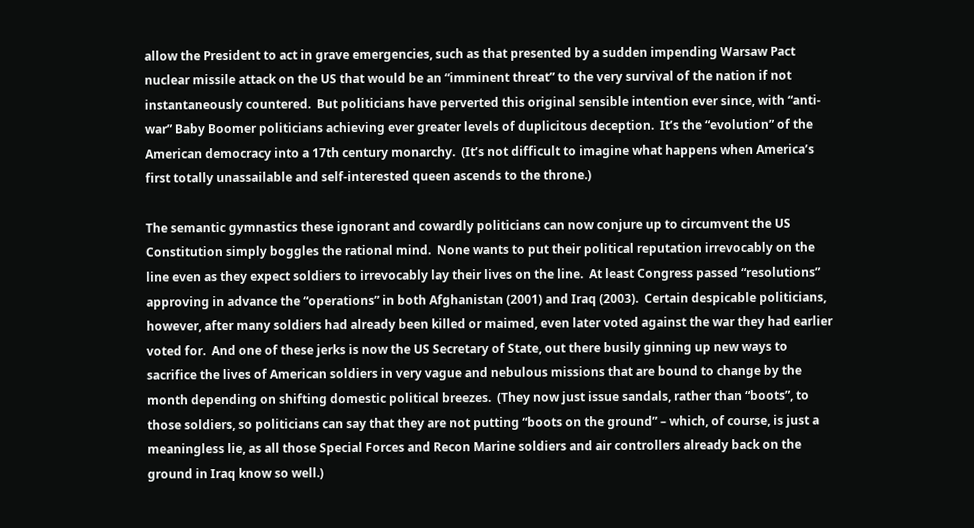allow the President to act in grave emergencies, such as that presented by a sudden impending Warsaw Pact nuclear missile attack on the US that would be an “imminent threat” to the very survival of the nation if not instantaneously countered.  But politicians have perverted this original sensible intention ever since, with “anti-war” Baby Boomer politicians achieving ever greater levels of duplicitous deception.  It’s the “evolution” of the American democracy into a 17th century monarchy.  (It’s not difficult to imagine what happens when America’s first totally unassailable and self-interested queen ascends to the throne.)

The semantic gymnastics these ignorant and cowardly politicians can now conjure up to circumvent the US Constitution simply boggles the rational mind.  None wants to put their political reputation irrevocably on the line even as they expect soldiers to irrevocably lay their lives on the line.  At least Congress passed “resolutions” approving in advance the “operations” in both Afghanistan (2001) and Iraq (2003).  Certain despicable politicians, however, after many soldiers had already been killed or maimed, even later voted against the war they had earlier voted for.  And one of these jerks is now the US Secretary of State, out there busily ginning up new ways to sacrifice the lives of American soldiers in very vague and nebulous missions that are bound to change by the month depending on shifting domestic political breezes.  (They now just issue sandals, rather than “boots”, to those soldiers, so politicians can say that they are not putting “boots on the ground” – which, of course, is just a meaningless lie, as all those Special Forces and Recon Marine soldiers and air controllers already back on the ground in Iraq know so well.)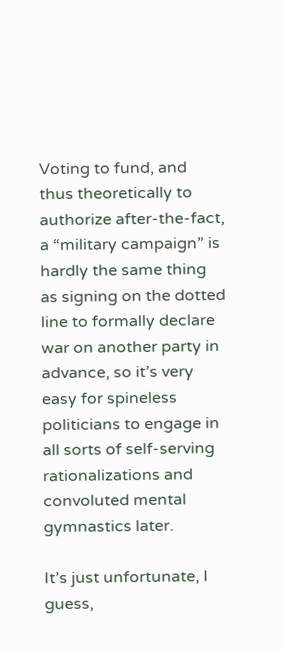Voting to fund, and thus theoretically to authorize after-the-fact, a “military campaign” is hardly the same thing as signing on the dotted line to formally declare war on another party in advance, so it’s very easy for spineless politicians to engage in all sorts of self-serving rationalizations and convoluted mental gymnastics later.

It’s just unfortunate, I guess,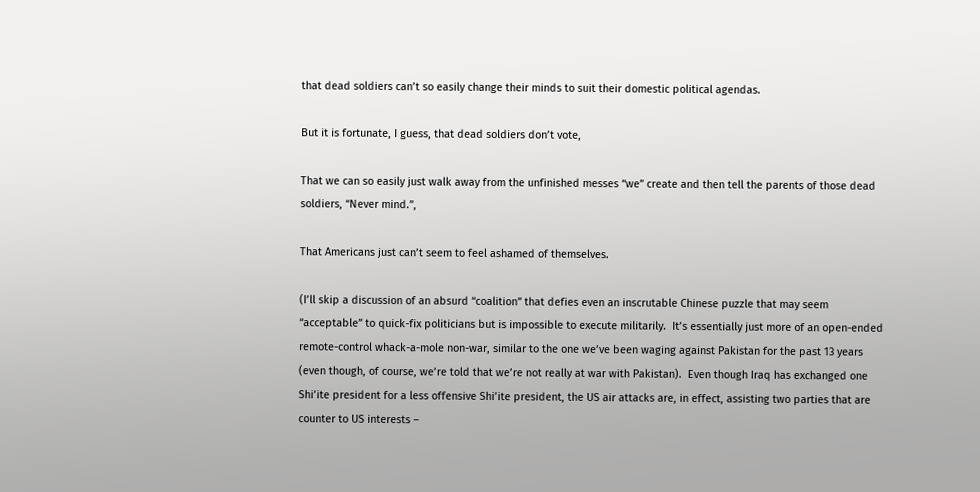that dead soldiers can’t so easily change their minds to suit their domestic political agendas.

But it is fortunate, I guess, that dead soldiers don’t vote,

That we can so easily just walk away from the unfinished messes “we” create and then tell the parents of those dead soldiers, “Never mind.”,

That Americans just can’t seem to feel ashamed of themselves.

(I’ll skip a discussion of an absurd “coalition” that defies even an inscrutable Chinese puzzle that may seem “acceptable” to quick-fix politicians but is impossible to execute militarily.  It’s essentially just more of an open-ended remote-control whack-a-mole non-war, similar to the one we’ve been waging against Pakistan for the past 13 years (even though, of course, we’re told that we’re not really at war with Pakistan).  Even though Iraq has exchanged one Shi’ite president for a less offensive Shi’ite president, the US air attacks are, in effect, assisting two parties that are counter to US interests –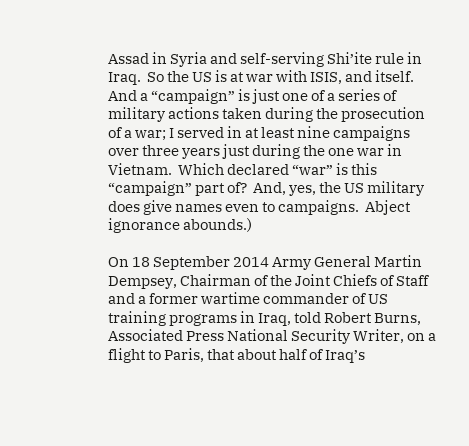Assad in Syria and self-serving Shi’ite rule in Iraq.  So the US is at war with ISIS, and itself.  And a “campaign” is just one of a series of military actions taken during the prosecution of a war; I served in at least nine campaigns over three years just during the one war in Vietnam.  Which declared “war” is this “campaign” part of?  And, yes, the US military does give names even to campaigns.  Abject ignorance abounds.)

On 18 September 2014 Army General Martin Dempsey, Chairman of the Joint Chiefs of Staff and a former wartime commander of US training programs in Iraq, told Robert Burns, Associated Press National Security Writer, on a flight to Paris, that about half of Iraq’s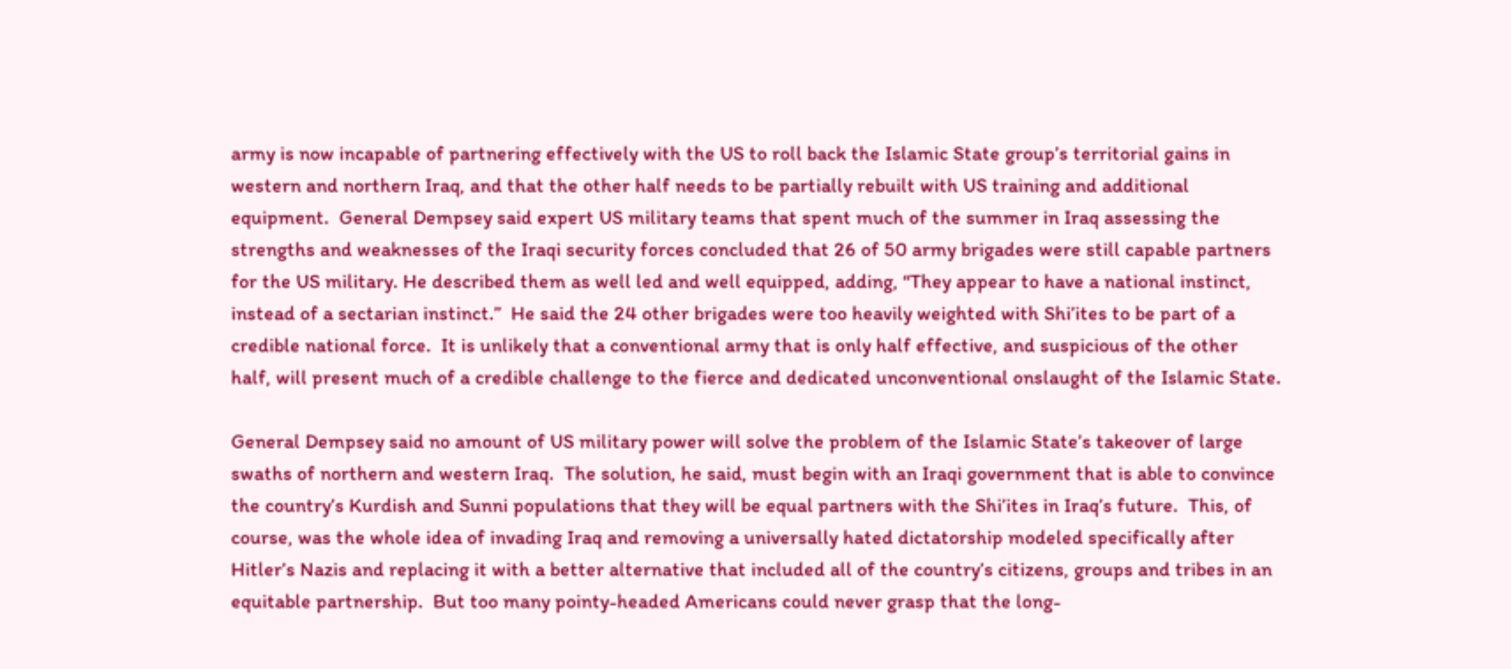army is now incapable of partnering effectively with the US to roll back the Islamic State group’s territorial gains in western and northern Iraq, and that the other half needs to be partially rebuilt with US training and additional equipment.  General Dempsey said expert US military teams that spent much of the summer in Iraq assessing the strengths and weaknesses of the Iraqi security forces concluded that 26 of 50 army brigades were still capable partners for the US military. He described them as well led and well equipped, adding, “They appear to have a national instinct, instead of a sectarian instinct.”  He said the 24 other brigades were too heavily weighted with Shi’ites to be part of a credible national force.  It is unlikely that a conventional army that is only half effective, and suspicious of the other half, will present much of a credible challenge to the fierce and dedicated unconventional onslaught of the Islamic State.

General Dempsey said no amount of US military power will solve the problem of the Islamic State’s takeover of large swaths of northern and western Iraq.  The solution, he said, must begin with an Iraqi government that is able to convince the country’s Kurdish and Sunni populations that they will be equal partners with the Shi’ites in Iraq’s future.  This, of course, was the whole idea of invading Iraq and removing a universally hated dictatorship modeled specifically after Hitler’s Nazis and replacing it with a better alternative that included all of the country’s citizens, groups and tribes in an equitable partnership.  But too many pointy-headed Americans could never grasp that the long-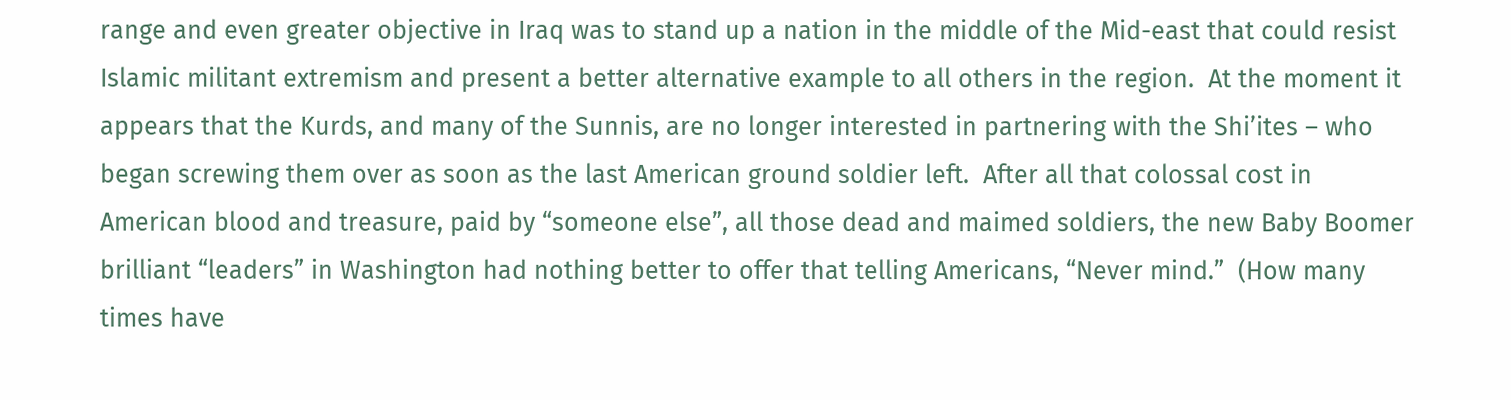range and even greater objective in Iraq was to stand up a nation in the middle of the Mid-east that could resist Islamic militant extremism and present a better alternative example to all others in the region.  At the moment it appears that the Kurds, and many of the Sunnis, are no longer interested in partnering with the Shi’ites – who began screwing them over as soon as the last American ground soldier left.  After all that colossal cost in American blood and treasure, paid by “someone else”, all those dead and maimed soldiers, the new Baby Boomer brilliant “leaders” in Washington had nothing better to offer that telling Americans, “Never mind.”  (How many times have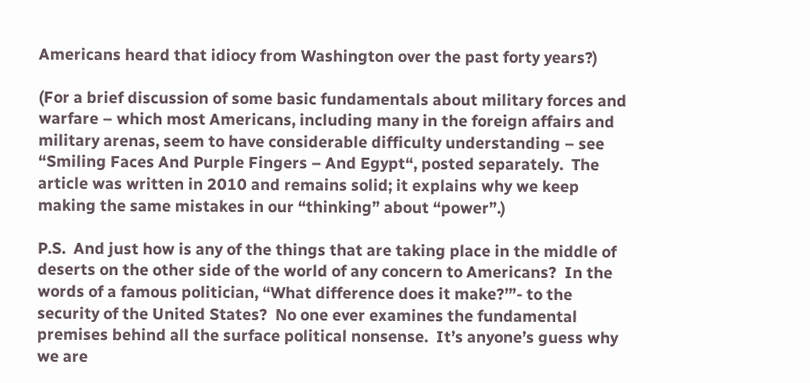Americans heard that idiocy from Washington over the past forty years?)

(For a brief discussion of some basic fundamentals about military forces and warfare – which most Americans, including many in the foreign affairs and military arenas, seem to have considerable difficulty understanding – see “Smiling Faces And Purple Fingers – And Egypt“, posted separately.  The article was written in 2010 and remains solid; it explains why we keep making the same mistakes in our “thinking” about “power”.)

P.S.  And just how is any of the things that are taking place in the middle of deserts on the other side of the world of any concern to Americans?  In the words of a famous politician, “What difference does it make?’”- to the security of the United States?  No one ever examines the fundamental premises behind all the surface political nonsense.  It’s anyone’s guess why we are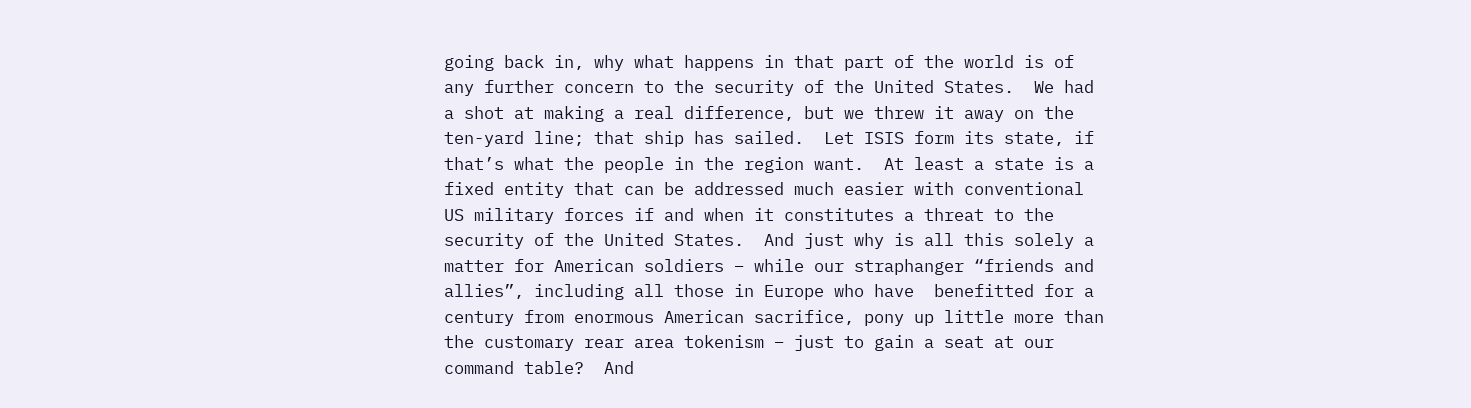going back in, why what happens in that part of the world is of any further concern to the security of the United States.  We had a shot at making a real difference, but we threw it away on the ten-yard line; that ship has sailed.  Let ISIS form its state, if that’s what the people in the region want.  At least a state is a fixed entity that can be addressed much easier with conventional US military forces if and when it constitutes a threat to the security of the United States.  And just why is all this solely a matter for American soldiers – while our straphanger “friends and allies”, including all those in Europe who have  benefitted for a century from enormous American sacrifice, pony up little more than the customary rear area tokenism – just to gain a seat at our command table?  And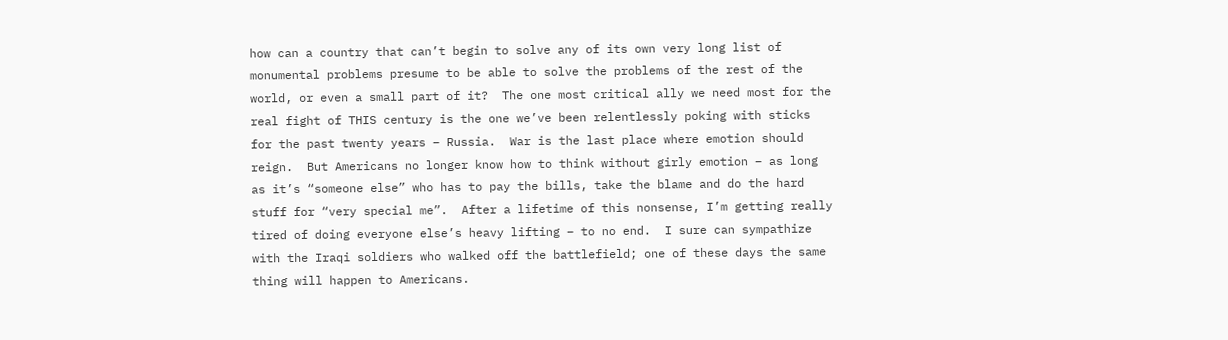how can a country that can’t begin to solve any of its own very long list of monumental problems presume to be able to solve the problems of the rest of the world, or even a small part of it?  The one most critical ally we need most for the real fight of THIS century is the one we’ve been relentlessly poking with sticks for the past twenty years – Russia.  War is the last place where emotion should reign.  But Americans no longer know how to think without girly emotion – as long as it’s “someone else” who has to pay the bills, take the blame and do the hard stuff for “very special me”.  After a lifetime of this nonsense, I’m getting really tired of doing everyone else’s heavy lifting – to no end.  I sure can sympathize with the Iraqi soldiers who walked off the battlefield; one of these days the same thing will happen to Americans.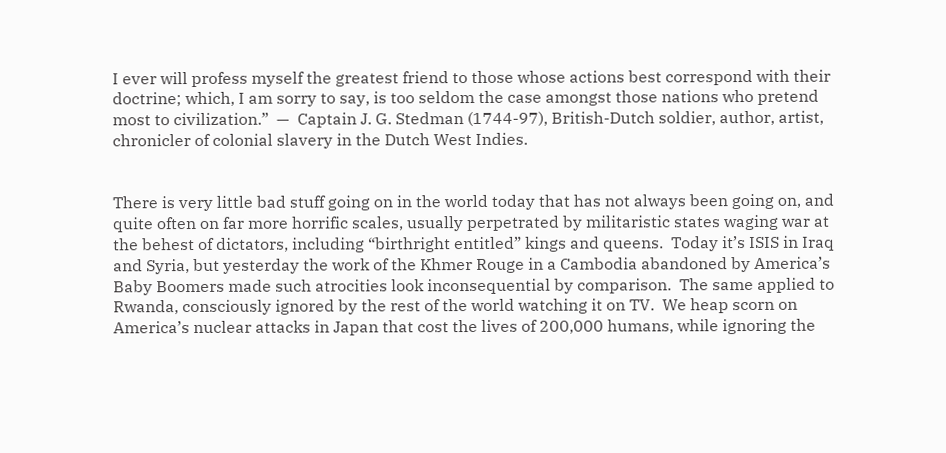I ever will profess myself the greatest friend to those whose actions best correspond with their doctrine; which, I am sorry to say, is too seldom the case amongst those nations who pretend most to civilization.”  —  Captain J. G. Stedman (1744-97), British-Dutch soldier, author, artist, chronicler of colonial slavery in the Dutch West Indies.


There is very little bad stuff going on in the world today that has not always been going on, and quite often on far more horrific scales, usually perpetrated by militaristic states waging war at the behest of dictators, including “birthright entitled” kings and queens.  Today it’s ISIS in Iraq and Syria, but yesterday the work of the Khmer Rouge in a Cambodia abandoned by America’s Baby Boomers made such atrocities look inconsequential by comparison.  The same applied to Rwanda, consciously ignored by the rest of the world watching it on TV.  We heap scorn on America’s nuclear attacks in Japan that cost the lives of 200,000 humans, while ignoring the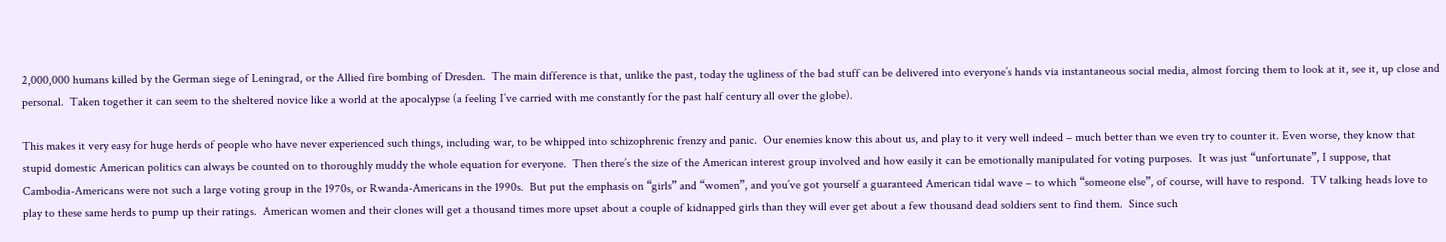2,000,000 humans killed by the German siege of Leningrad, or the Allied fire bombing of Dresden.  The main difference is that, unlike the past, today the ugliness of the bad stuff can be delivered into everyone’s hands via instantaneous social media, almost forcing them to look at it, see it, up close and personal.  Taken together it can seem to the sheltered novice like a world at the apocalypse (a feeling I’ve carried with me constantly for the past half century all over the globe).

This makes it very easy for huge herds of people who have never experienced such things, including war, to be whipped into schizophrenic frenzy and panic.  Our enemies know this about us, and play to it very well indeed – much better than we even try to counter it. Even worse, they know that stupid domestic American politics can always be counted on to thoroughly muddy the whole equation for everyone.  Then there’s the size of the American interest group involved and how easily it can be emotionally manipulated for voting purposes.  It was just “unfortunate”, I suppose, that Cambodia-Americans were not such a large voting group in the 1970s, or Rwanda-Americans in the 1990s.  But put the emphasis on “girls” and “women”, and you’ve got yourself a guaranteed American tidal wave – to which “someone else”, of course, will have to respond.  TV talking heads love to play to these same herds to pump up their ratings.  American women and their clones will get a thousand times more upset about a couple of kidnapped girls than they will ever get about a few thousand dead soldiers sent to find them.  Since such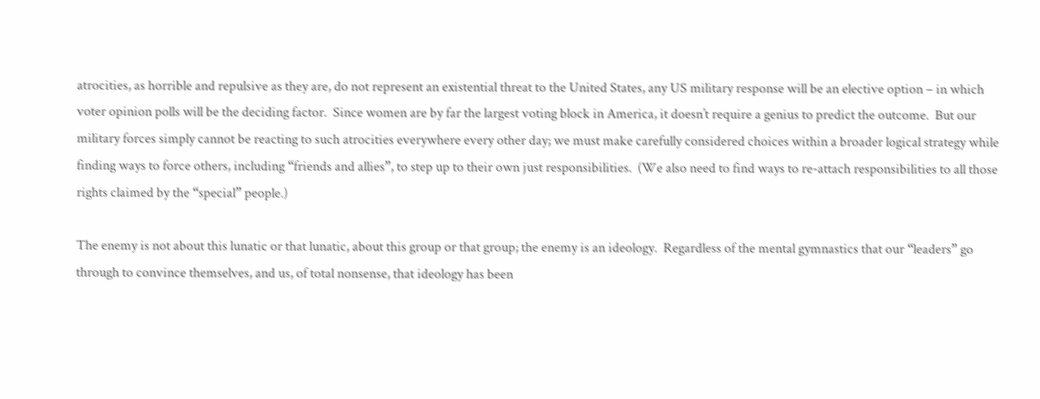atrocities, as horrible and repulsive as they are, do not represent an existential threat to the United States, any US military response will be an elective option – in which voter opinion polls will be the deciding factor.  Since women are by far the largest voting block in America, it doesn’t require a genius to predict the outcome.  But our military forces simply cannot be reacting to such atrocities everywhere every other day; we must make carefully considered choices within a broader logical strategy while finding ways to force others, including “friends and allies”, to step up to their own just responsibilities.  (We also need to find ways to re-attach responsibilities to all those rights claimed by the “special” people.)

The enemy is not about this lunatic or that lunatic, about this group or that group; the enemy is an ideology.  Regardless of the mental gymnastics that our “leaders” go through to convince themselves, and us, of total nonsense, that ideology has been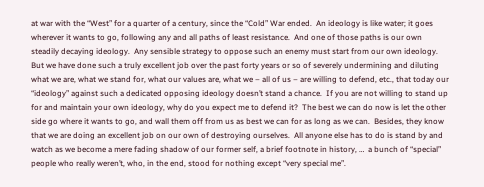at war with the “West” for a quarter of a century, since the “Cold” War ended.  An ideology is like water; it goes wherever it wants to go, following any and all paths of least resistance.  And one of those paths is our own steadily decaying ideology.  Any sensible strategy to oppose such an enemy must start from our own ideology.  But we have done such a truly excellent job over the past forty years or so of severely undermining and diluting what we are, what we stand for, what our values are, what we – all of us – are willing to defend, etc., that today our “ideology” against such a dedicated opposing ideology doesn’t stand a chance.  If you are not willing to stand up for and maintain your own ideology, why do you expect me to defend it?  The best we can do now is let the other side go where it wants to go, and wall them off from us as best we can for as long as we can.  Besides, they know that we are doing an excellent job on our own of destroying ourselves.  All anyone else has to do is stand by and watch as we become a mere fading shadow of our former self, a brief footnote in history, …  a bunch of “special” people who really weren’t, who, in the end, stood for nothing except “very special me”.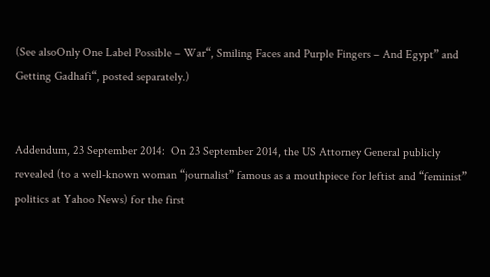(See alsoOnly One Label Possible – War“, Smiling Faces and Purple Fingers – And Egypt” and Getting Gadhafi“, posted separately.)


Addendum, 23 September 2014:  On 23 September 2014, the US Attorney General publicly revealed (to a well-known woman “journalist” famous as a mouthpiece for leftist and “feminist” politics at Yahoo News) for the first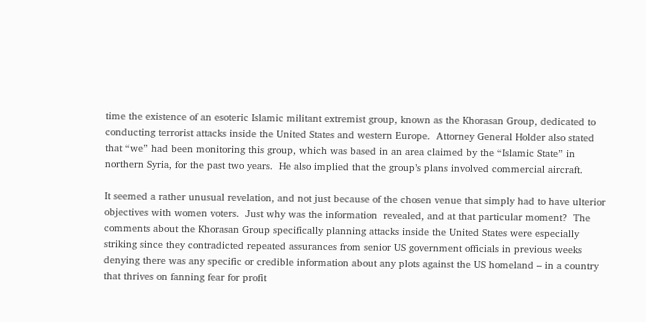time the existence of an esoteric Islamic militant extremist group, known as the Khorasan Group, dedicated to conducting terrorist attacks inside the United States and western Europe.  Attorney General Holder also stated that “we” had been monitoring this group, which was based in an area claimed by the “Islamic State” in northern Syria, for the past two years.  He also implied that the group’s plans involved commercial aircraft.

It seemed a rather unusual revelation, and not just because of the chosen venue that simply had to have ulterior objectives with women voters.  Just why was the information  revealed, and at that particular moment?  The comments about the Khorasan Group specifically planning attacks inside the United States were especially striking since they contradicted repeated assurances from senior US government officials in previous weeks denying there was any specific or credible information about any plots against the US homeland – in a country that thrives on fanning fear for profit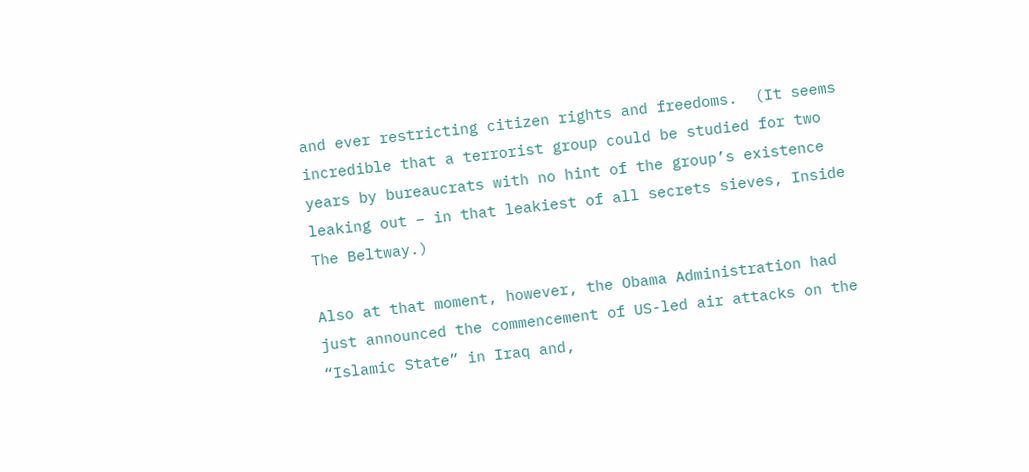and ever restricting citizen rights and freedoms.  (It seems incredible that a terrorist group could be studied for two years by bureaucrats with no hint of the group’s existence leaking out – in that leakiest of all secrets sieves, Inside The Beltway.)

Also at that moment, however, the Obama Administration had just announced the commencement of US-led air attacks on the “Islamic State” in Iraq and,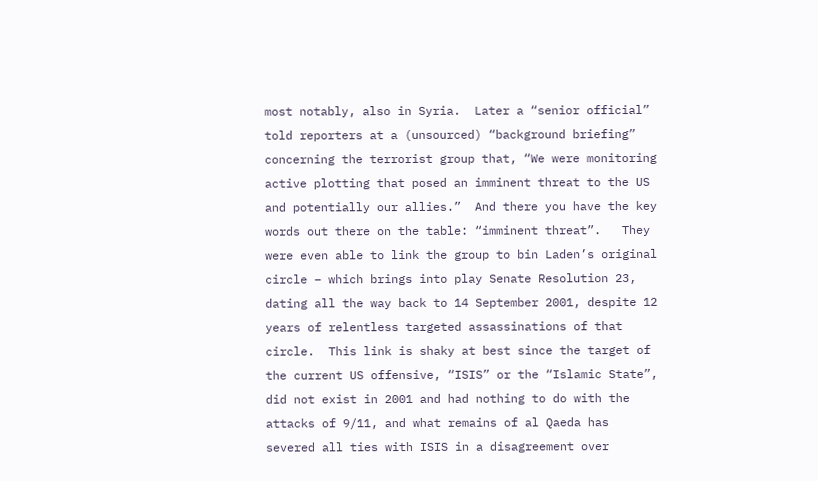most notably, also in Syria.  Later a “senior official” told reporters at a (unsourced) “background briefing” concerning the terrorist group that, “We were monitoring active plotting that posed an imminent threat to the US and potentially our allies.”  And there you have the key words out there on the table: “imminent threat”.   They were even able to link the group to bin Laden’s original circle – which brings into play Senate Resolution 23, dating all the way back to 14 September 2001, despite 12 years of relentless targeted assassinations of that circle.  This link is shaky at best since the target of the current US offensive, “ISIS” or the “Islamic State”, did not exist in 2001 and had nothing to do with the attacks of 9/11, and what remains of al Qaeda has severed all ties with ISIS in a disagreement over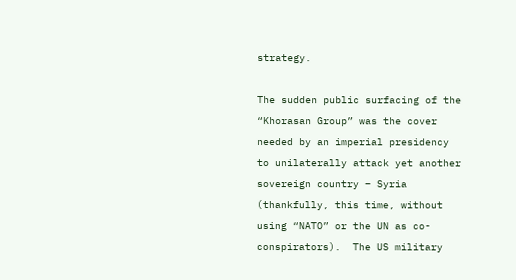strategy.

The sudden public surfacing of the “Khorasan Group” was the cover needed by an imperial presidency to unilaterally attack yet another sovereign country – Syria (thankfully, this time, without using “NATO” or the UN as co-conspirators).  The US military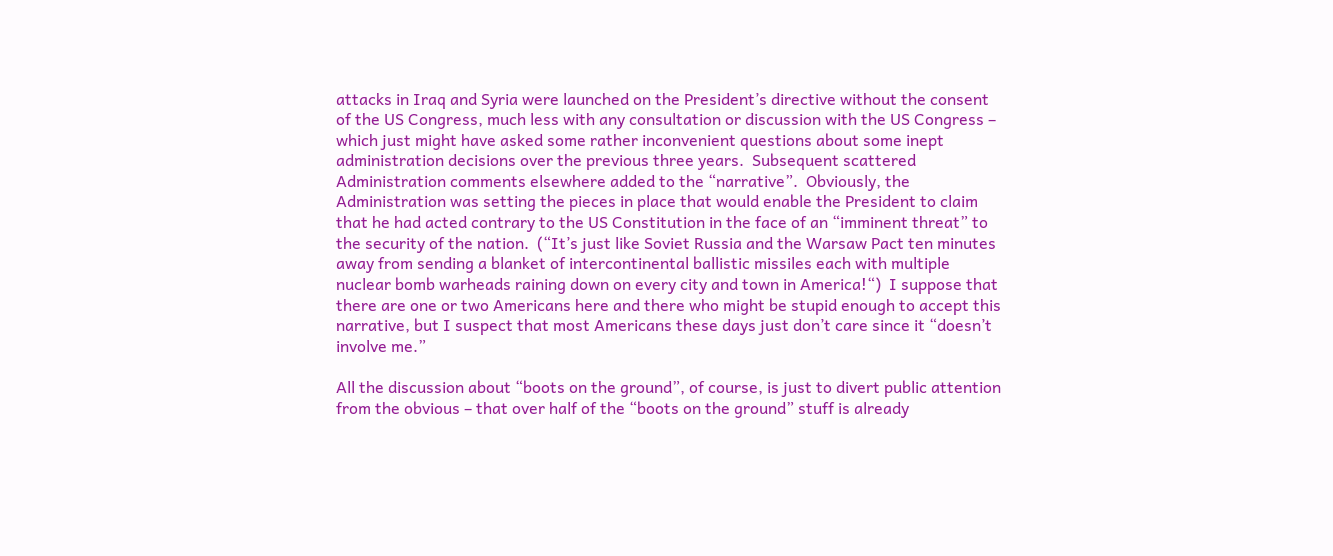attacks in Iraq and Syria were launched on the President’s directive without the consent of the US Congress, much less with any consultation or discussion with the US Congress – which just might have asked some rather inconvenient questions about some inept administration decisions over the previous three years.  Subsequent scattered Administration comments elsewhere added to the “narrative”.  Obviously, the Administration was setting the pieces in place that would enable the President to claim that he had acted contrary to the US Constitution in the face of an “imminent threat” to the security of the nation.  (“It’s just like Soviet Russia and the Warsaw Pact ten minutes away from sending a blanket of intercontinental ballistic missiles each with multiple nuclear bomb warheads raining down on every city and town in America!“)  I suppose that there are one or two Americans here and there who might be stupid enough to accept this narrative, but I suspect that most Americans these days just don’t care since it “doesn’t involve me.”

All the discussion about “boots on the ground”, of course, is just to divert public attention from the obvious – that over half of the “boots on the ground” stuff is already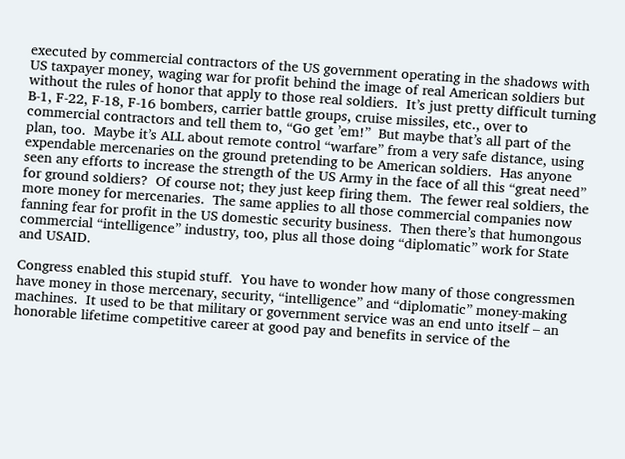executed by commercial contractors of the US government operating in the shadows with US taxpayer money, waging war for profit behind the image of real American soldiers but without the rules of honor that apply to those real soldiers.  It’s just pretty difficult turning B-1, F-22, F-18, F-16 bombers, carrier battle groups, cruise missiles, etc., over to commercial contractors and tell them to, “Go get ’em!”  But maybe that’s all part of the plan, too.  Maybe it’s ALL about remote control “warfare” from a very safe distance, using expendable mercenaries on the ground pretending to be American soldiers.  Has anyone seen any efforts to increase the strength of the US Army in the face of all this “great need” for ground soldiers?  Of course not; they just keep firing them.  The fewer real soldiers, the more money for mercenaries.  The same applies to all those commercial companies now fanning fear for profit in the US domestic security business.  Then there’s that humongous commercial “intelligence” industry, too, plus all those doing “diplomatic” work for State and USAID.

Congress enabled this stupid stuff.  You have to wonder how many of those congressmen have money in those mercenary, security, “intelligence” and “diplomatic” money-making machines.  It used to be that military or government service was an end unto itself – an honorable lifetime competitive career at good pay and benefits in service of the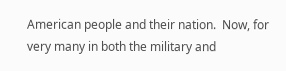American people and their nation.  Now, for very many in both the military and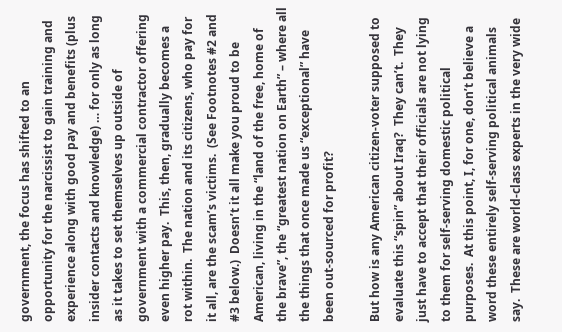government, the focus has shifted to an opportunity for the narcissist to gain training and experience along with good pay and benefits (plus insider contacts and knowledge) … for only as long as it takes to set themselves up outside of government with a commercial contractor offering even higher pay.  This, then, gradually becomes a rot within.  The nation and its citizens, who pay for it all, are the scam’s victims.  (See Footnotes #2 and #3 below.)  Doesn’t it all make you proud to be American, living in the “land of the free, home of the brave”, the “greatest nation on Earth” – where all the things that once made us “exceptional” have been out-sourced for profit?

But how is any American citizen-voter supposed to evaluate this “spin” about Iraq?  They can’t.  They just have to accept that their officials are not lying to them for self-serving domestic political purposes.  At this point, I, for one, don’t believe a word these entirely self-serving political animals say.  These are world-class experts in the very wide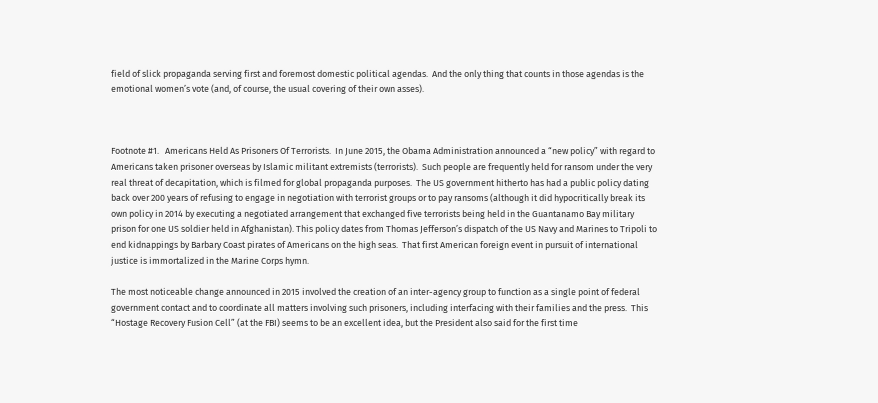field of slick propaganda serving first and foremost domestic political agendas.  And the only thing that counts in those agendas is the emotional women’s vote (and, of course, the usual covering of their own asses).



Footnote #1.   Americans Held As Prisoners Of Terrorists.  In June 2015, the Obama Administration announced a “new policy” with regard to Americans taken prisoner overseas by Islamic militant extremists (terrorists).  Such people are frequently held for ransom under the very real threat of decapitation, which is filmed for global propaganda purposes.  The US government hitherto has had a public policy dating back over 200 years of refusing to engage in negotiation with terrorist groups or to pay ransoms (although it did hypocritically break its own policy in 2014 by executing a negotiated arrangement that exchanged five terrorists being held in the Guantanamo Bay military prison for one US soldier held in Afghanistan). This policy dates from Thomas Jefferson’s dispatch of the US Navy and Marines to Tripoli to end kidnappings by Barbary Coast pirates of Americans on the high seas.  That first American foreign event in pursuit of international justice is immortalized in the Marine Corps hymn.

The most noticeable change announced in 2015 involved the creation of an inter-agency group to function as a single point of federal government contact and to coordinate all matters involving such prisoners, including interfacing with their families and the press.  This “Hostage Recovery Fusion Cell” (at the FBI) seems to be an excellent idea, but the President also said for the first time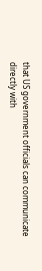that US government officials can communicate directly with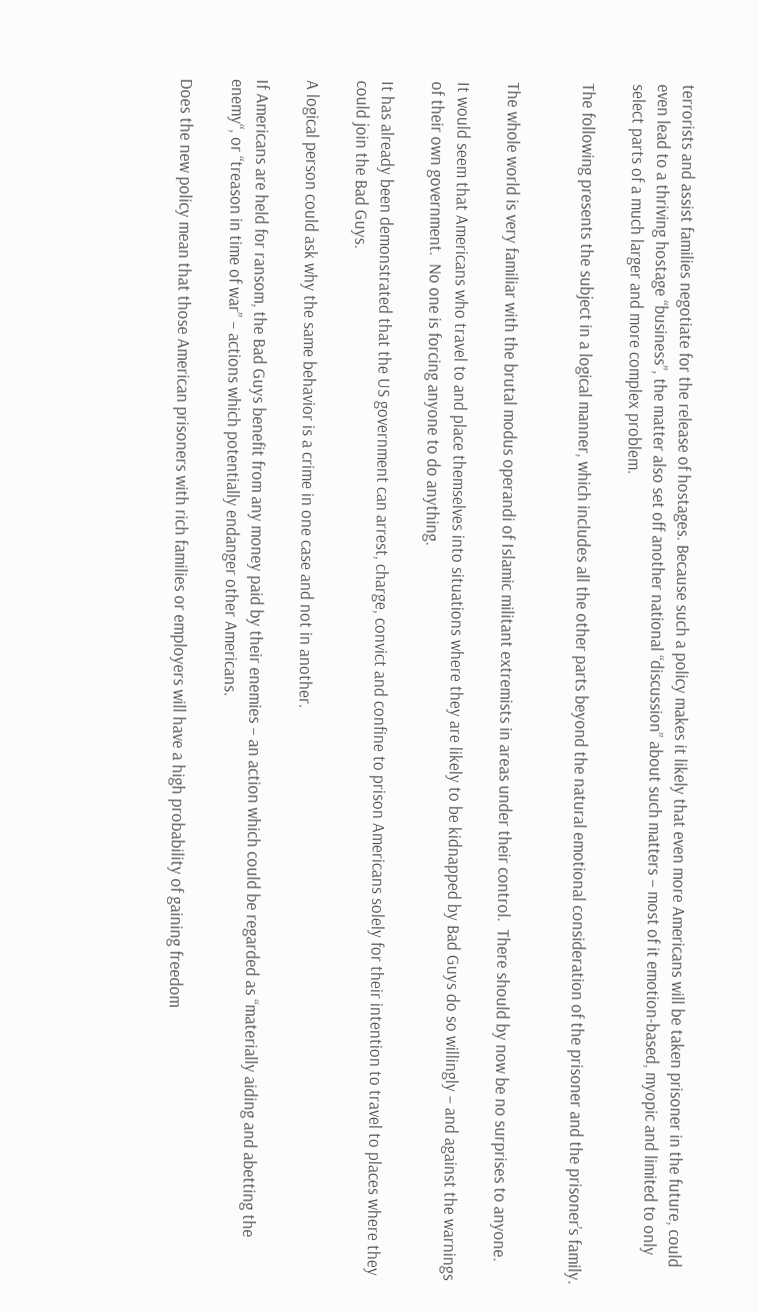terrorists and assist families negotiate for the release of hostages. Because such a policy makes it likely that even more Americans will be taken prisoner in the future, could even lead to a thriving hostage “business”, the matter also set off another national “discussion” about such matters – most of it emotion-based, myopic and limited to only select parts of a much larger and more complex problem.

The following presents the subject in a logical manner, which includes all the other parts beyond the natural emotional consideration of the prisoner and the prisoner’s family.


The whole world is very familiar with the brutal modus operandi of Islamic militant extremists in areas under their control.  There should by now be no surprises to anyone.

It would seem that Americans who travel to and place themselves into situations where they are likely to be kidnapped by Bad Guys do so willingly – and against the warnings of their own government.  No one is forcing anyone to do anything.

It has already been demonstrated that the US government can arrest, charge, convict and confine to prison Americans solely for their intention to travel to places where they could join the Bad Guys.

A logical person could ask why the same behavior is a crime in one case and not in another.

If Americans are held for ransom, the Bad Guys benefit from any money paid by their enemies – an action which could be regarded as “materially aiding and abetting the enemy“, or “treason in time of war” – actions which potentially endanger other Americans.

Does the new policy mean that those American prisoners with rich families or employers will have a high probability of gaining freedom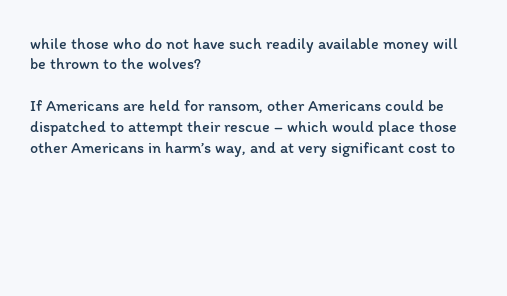while those who do not have such readily available money will be thrown to the wolves?

If Americans are held for ransom, other Americans could be dispatched to attempt their rescue – which would place those other Americans in harm’s way, and at very significant cost to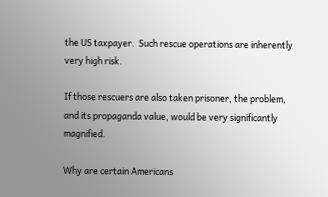the US taxpayer.  Such rescue operations are inherently very high risk.

If those rescuers are also taken prisoner, the problem, and its propaganda value, would be very significantly magnified.

Why are certain Americans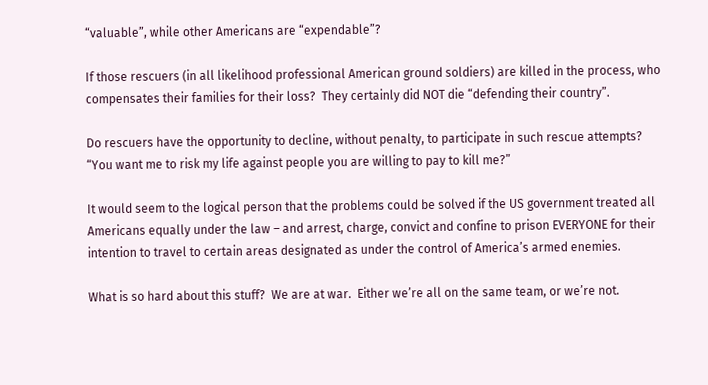“valuable”, while other Americans are “expendable”?

If those rescuers (in all likelihood professional American ground soldiers) are killed in the process, who compensates their families for their loss?  They certainly did NOT die “defending their country”.

Do rescuers have the opportunity to decline, without penalty, to participate in such rescue attempts?  “You want me to risk my life against people you are willing to pay to kill me?”

It would seem to the logical person that the problems could be solved if the US government treated all Americans equally under the law – and arrest, charge, convict and confine to prison EVERYONE for their intention to travel to certain areas designated as under the control of America’s armed enemies.

What is so hard about this stuff?  We are at war.  Either we’re all on the same team, or we’re not.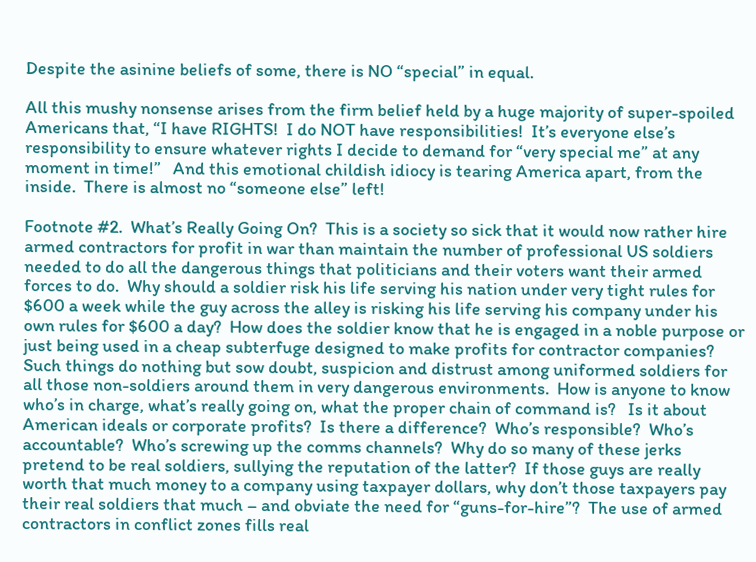Despite the asinine beliefs of some, there is NO “special” in equal.

All this mushy nonsense arises from the firm belief held by a huge majority of super-spoiled Americans that, “I have RIGHTS!  I do NOT have responsibilities!  It’s everyone else’s responsibility to ensure whatever rights I decide to demand for “very special me” at any moment in time!”   And this emotional childish idiocy is tearing America apart, from the inside.  There is almost no “someone else” left!

Footnote #2.  What’s Really Going On?  This is a society so sick that it would now rather hire armed contractors for profit in war than maintain the number of professional US soldiers needed to do all the dangerous things that politicians and their voters want their armed forces to do.  Why should a soldier risk his life serving his nation under very tight rules for $600 a week while the guy across the alley is risking his life serving his company under his own rules for $600 a day?  How does the soldier know that he is engaged in a noble purpose or just being used in a cheap subterfuge designed to make profits for contractor companies?  Such things do nothing but sow doubt, suspicion and distrust among uniformed soldiers for all those non-soldiers around them in very dangerous environments.  How is anyone to know who’s in charge, what’s really going on, what the proper chain of command is?   Is it about American ideals or corporate profits?  Is there a difference?  Who’s responsible?  Who’s accountable?  Who’s screwing up the comms channels?  Why do so many of these jerks pretend to be real soldiers, sullying the reputation of the latter?  If those guys are really worth that much money to a company using taxpayer dollars, why don’t those taxpayers pay their real soldiers that much – and obviate the need for “guns-for-hire”?  The use of armed contractors in conflict zones fills real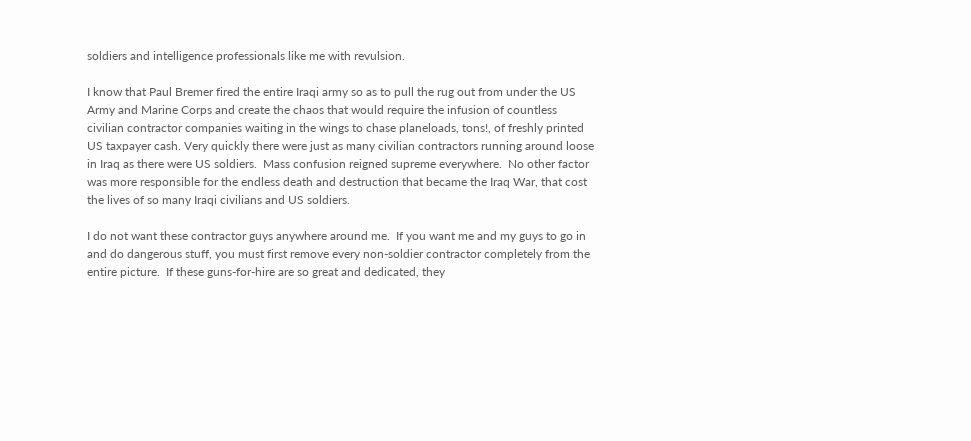soldiers and intelligence professionals like me with revulsion.

I know that Paul Bremer fired the entire Iraqi army so as to pull the rug out from under the US Army and Marine Corps and create the chaos that would require the infusion of countless civilian contractor companies waiting in the wings to chase planeloads, tons!, of freshly printed US taxpayer cash. Very quickly there were just as many civilian contractors running around loose in Iraq as there were US soldiers.  Mass confusion reigned supreme everywhere.  No other factor was more responsible for the endless death and destruction that became the Iraq War, that cost the lives of so many Iraqi civilians and US soldiers.

I do not want these contractor guys anywhere around me.  If you want me and my guys to go in and do dangerous stuff, you must first remove every non-soldier contractor completely from the entire picture.  If these guns-for-hire are so great and dedicated, they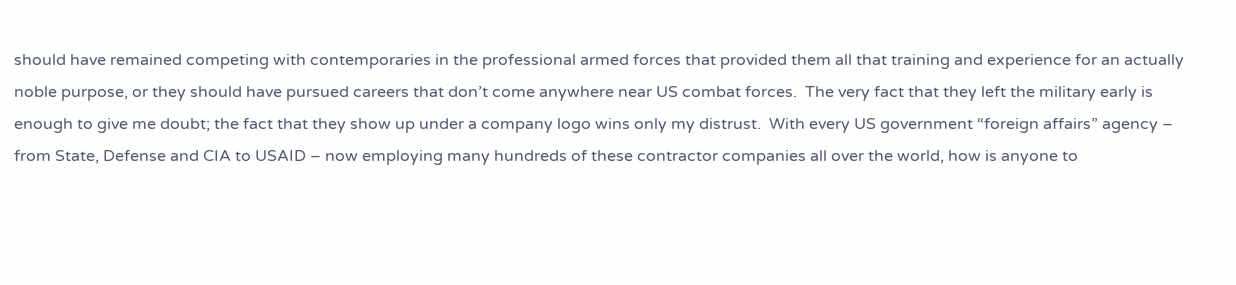should have remained competing with contemporaries in the professional armed forces that provided them all that training and experience for an actually noble purpose, or they should have pursued careers that don’t come anywhere near US combat forces.  The very fact that they left the military early is enough to give me doubt; the fact that they show up under a company logo wins only my distrust.  With every US government “foreign affairs” agency – from State, Defense and CIA to USAID – now employing many hundreds of these contractor companies all over the world, how is anyone to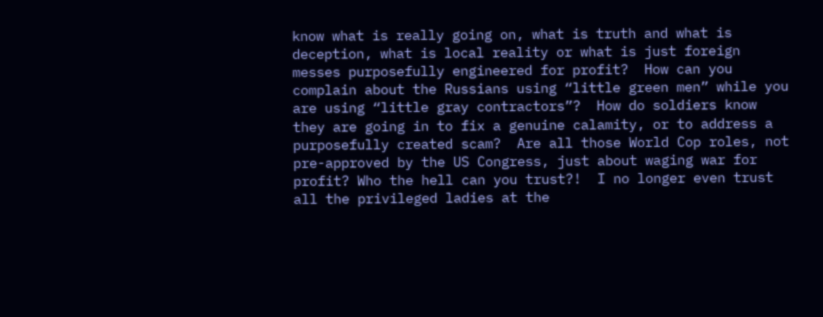know what is really going on, what is truth and what is deception, what is local reality or what is just foreign messes purposefully engineered for profit?  How can you complain about the Russians using “little green men” while you are using “little gray contractors”?  How do soldiers know they are going in to fix a genuine calamity, or to address a purposefully created scam?  Are all those World Cop roles, not pre-approved by the US Congress, just about waging war for profit? Who the hell can you trust?!  I no longer even trust all the privileged ladies at the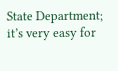State Department; it’s very easy for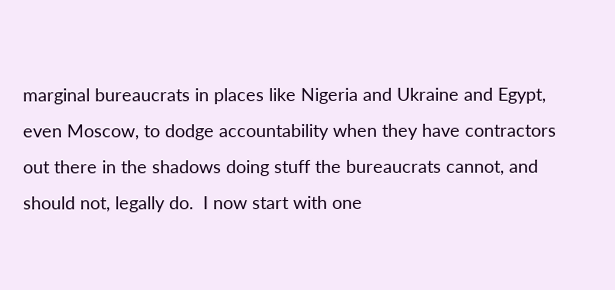marginal bureaucrats in places like Nigeria and Ukraine and Egypt, even Moscow, to dodge accountability when they have contractors out there in the shadows doing stuff the bureaucrats cannot, and should not, legally do.  I now start with one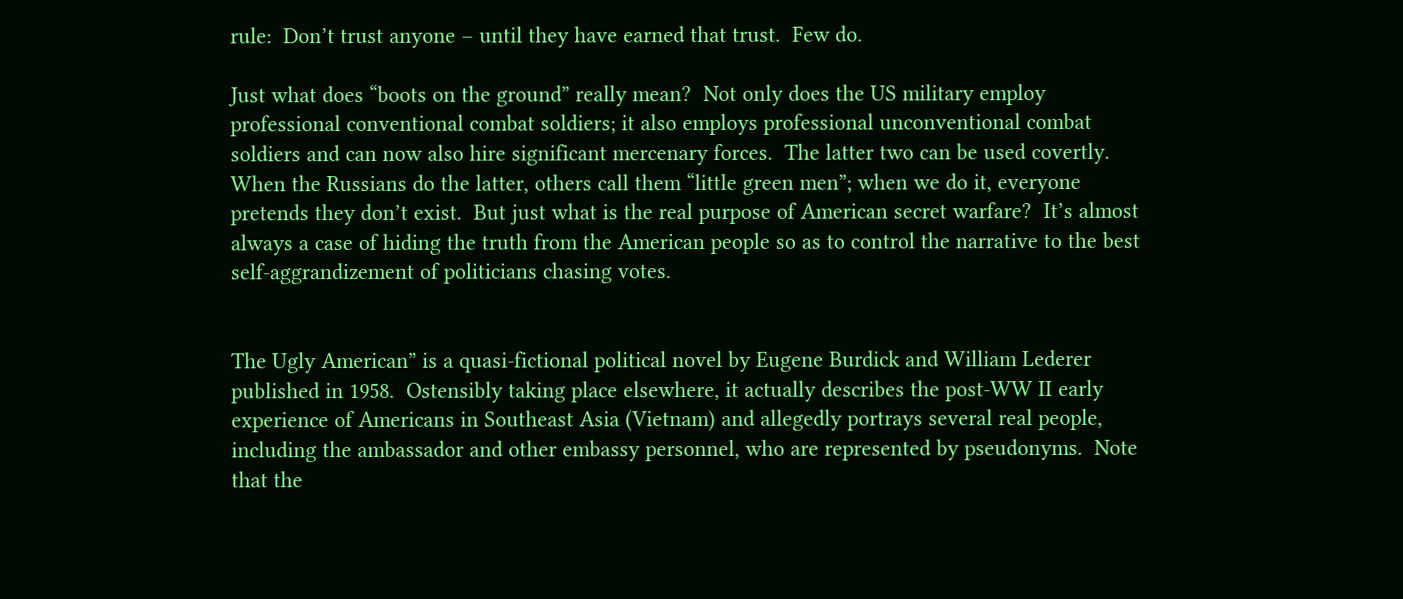rule:  Don’t trust anyone – until they have earned that trust.  Few do.

Just what does “boots on the ground” really mean?  Not only does the US military employ professional conventional combat soldiers; it also employs professional unconventional combat soldiers and can now also hire significant mercenary forces.  The latter two can be used covertly.  When the Russians do the latter, others call them “little green men”; when we do it, everyone pretends they don’t exist.  But just what is the real purpose of American secret warfare?  It’s almost always a case of hiding the truth from the American people so as to control the narrative to the best self-aggrandizement of politicians chasing votes.


The Ugly American” is a quasi-fictional political novel by Eugene Burdick and William Lederer published in 1958.  Ostensibly taking place elsewhere, it actually describes the post-WW II early experience of Americans in Southeast Asia (Vietnam) and allegedly portrays several real people, including the ambassador and other embassy personnel, who are represented by pseudonyms.  Note that the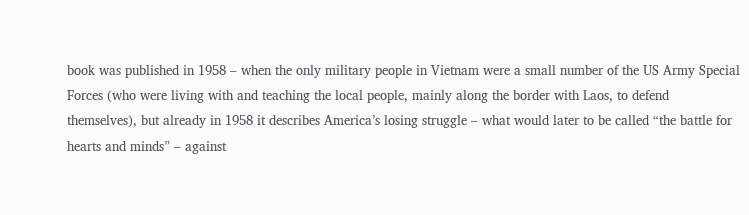book was published in 1958 – when the only military people in Vietnam were a small number of the US Army Special Forces (who were living with and teaching the local people, mainly along the border with Laos, to defend themselves), but already in 1958 it describes America’s losing struggle – what would later to be called “the battle for hearts and minds” – against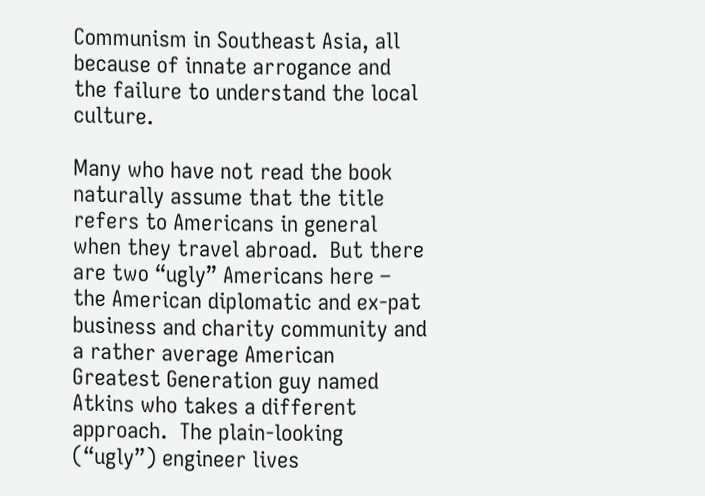Communism in Southeast Asia, all because of innate arrogance and the failure to understand the local culture.

Many who have not read the book naturally assume that the title refers to Americans in general when they travel abroad.  But there are two “ugly” Americans here – the American diplomatic and ex-pat business and charity community and a rather average American Greatest Generation guy named Atkins who takes a different approach.  The plain-looking (“ugly”) engineer lives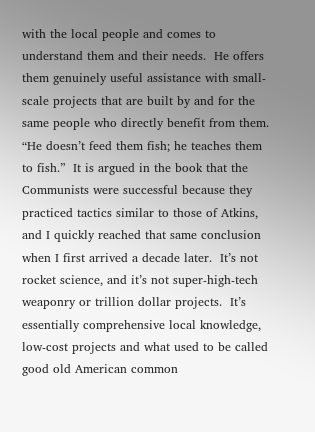with the local people and comes to understand them and their needs.  He offers them genuinely useful assistance with small-scale projects that are built by and for the same people who directly benefit from them.  “He doesn’t feed them fish; he teaches them to fish.”  It is argued in the book that the Communists were successful because they practiced tactics similar to those of Atkins, and I quickly reached that same conclusion when I first arrived a decade later.  It’s not rocket science, and it’s not super-high-tech weaponry or trillion dollar projects.  It’s essentially comprehensive local knowledge, low-cost projects and what used to be called good old American common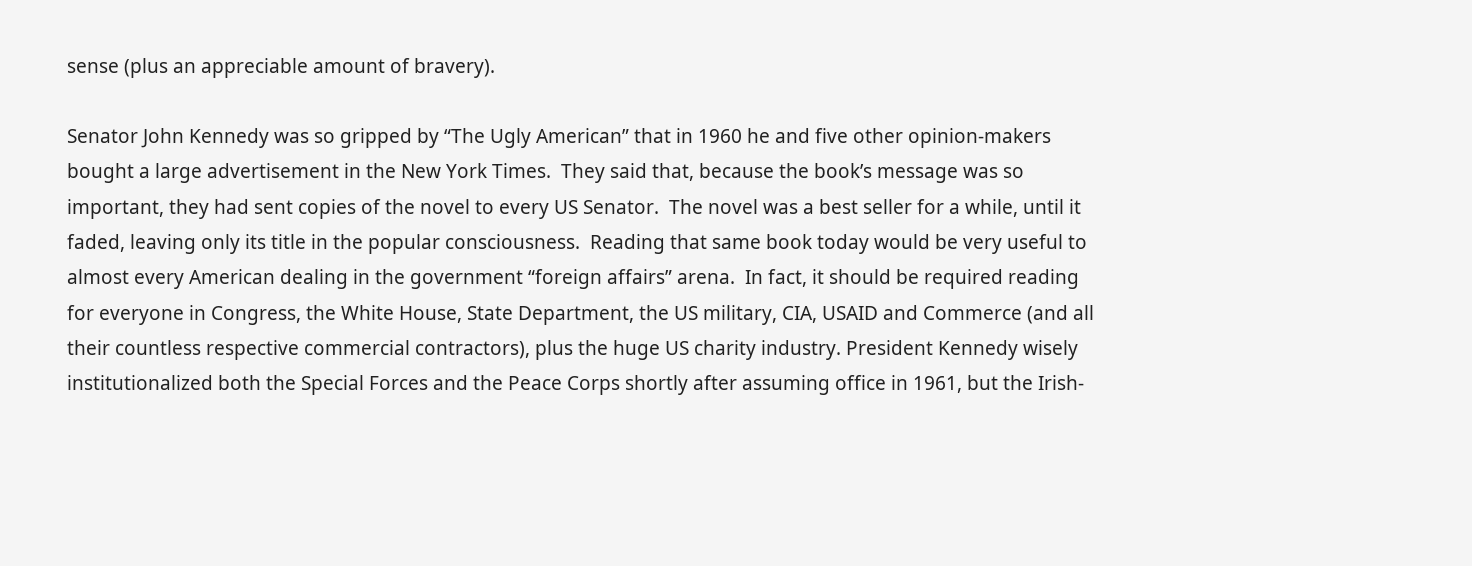sense (plus an appreciable amount of bravery).

Senator John Kennedy was so gripped by “The Ugly American” that in 1960 he and five other opinion-makers bought a large advertisement in the New York Times.  They said that, because the book’s message was so important, they had sent copies of the novel to every US Senator.  The novel was a best seller for a while, until it faded, leaving only its title in the popular consciousness.  Reading that same book today would be very useful to almost every American dealing in the government “foreign affairs” arena.  In fact, it should be required reading for everyone in Congress, the White House, State Department, the US military, CIA, USAID and Commerce (and all their countless respective commercial contractors), plus the huge US charity industry. President Kennedy wisely institutionalized both the Special Forces and the Peace Corps shortly after assuming office in 1961, but the Irish-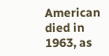American died in 1963, as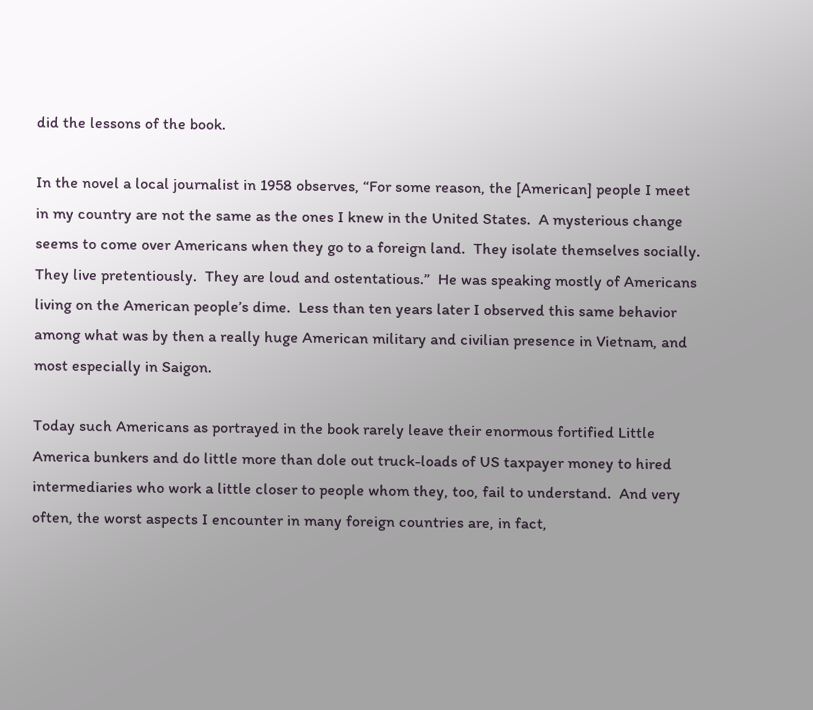did the lessons of the book.

In the novel a local journalist in 1958 observes, “For some reason, the [American] people I meet in my country are not the same as the ones I knew in the United States.  A mysterious change seems to come over Americans when they go to a foreign land.  They isolate themselves socially.  They live pretentiously.  They are loud and ostentatious.”  He was speaking mostly of Americans living on the American people’s dime.  Less than ten years later I observed this same behavior among what was by then a really huge American military and civilian presence in Vietnam, and most especially in Saigon.

Today such Americans as portrayed in the book rarely leave their enormous fortified Little America bunkers and do little more than dole out truck-loads of US taxpayer money to hired intermediaries who work a little closer to people whom they, too, fail to understand.  And very often, the worst aspects I encounter in many foreign countries are, in fact,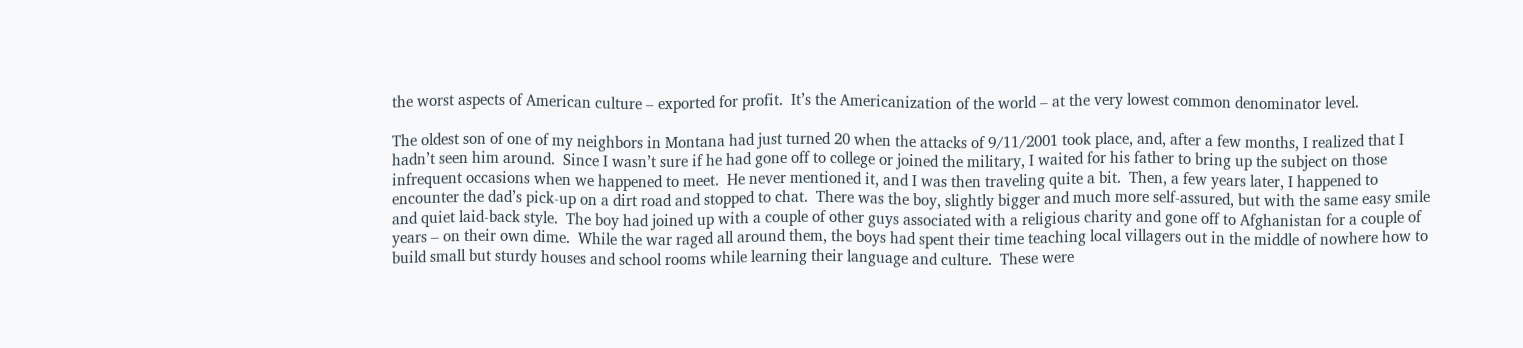the worst aspects of American culture – exported for profit.  It’s the Americanization of the world – at the very lowest common denominator level.

The oldest son of one of my neighbors in Montana had just turned 20 when the attacks of 9/11/2001 took place, and, after a few months, I realized that I hadn’t seen him around.  Since I wasn’t sure if he had gone off to college or joined the military, I waited for his father to bring up the subject on those infrequent occasions when we happened to meet.  He never mentioned it, and I was then traveling quite a bit.  Then, a few years later, I happened to encounter the dad’s pick-up on a dirt road and stopped to chat.  There was the boy, slightly bigger and much more self-assured, but with the same easy smile and quiet laid-back style.  The boy had joined up with a couple of other guys associated with a religious charity and gone off to Afghanistan for a couple of years – on their own dime.  While the war raged all around them, the boys had spent their time teaching local villagers out in the middle of nowhere how to build small but sturdy houses and school rooms while learning their language and culture.  These were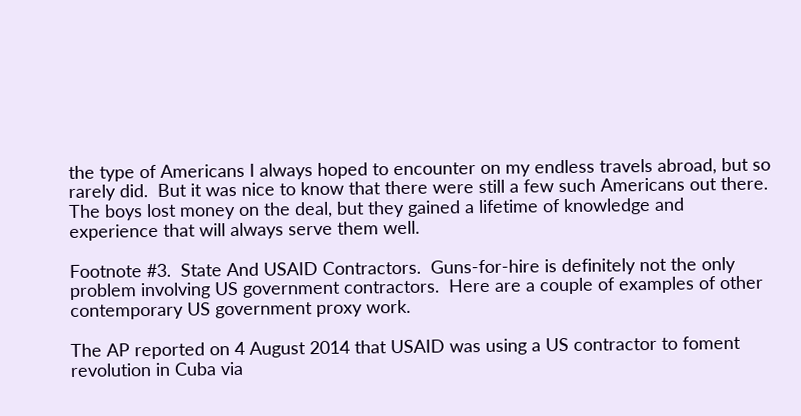the type of Americans I always hoped to encounter on my endless travels abroad, but so rarely did.  But it was nice to know that there were still a few such Americans out there.  The boys lost money on the deal, but they gained a lifetime of knowledge and experience that will always serve them well.

Footnote #3.  State And USAID Contractors.  Guns-for-hire is definitely not the only problem involving US government contractors.  Here are a couple of examples of other contemporary US government proxy work.

The AP reported on 4 August 2014 that USAID was using a US contractor to foment revolution in Cuba via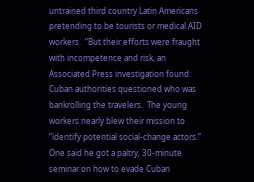untrained third country Latin Americans pretending to be tourists or medical AID workers.  “But their efforts were fraught with incompetence and risk, an Associated Press investigation found: Cuban authorities questioned who was bankrolling the travelers.  The young workers nearly blew their mission to “identify potential social-change actors.”  One said he got a paltry, 30-minute seminar on how to evade Cuban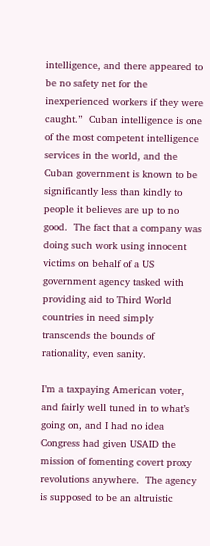intelligence, and there appeared to be no safety net for the inexperienced workers if they were caught.”  Cuban intelligence is one of the most competent intelligence services in the world, and the Cuban government is known to be significantly less than kindly to people it believes are up to no good.  The fact that a company was doing such work using innocent victims on behalf of a US government agency tasked with providing aid to Third World countries in need simply transcends the bounds of rationality, even sanity.

I’m a taxpaying American voter, and fairly well tuned in to what’s going on, and I had no idea Congress had given USAID the mission of fomenting covert proxy revolutions anywhere.  The agency is supposed to be an altruistic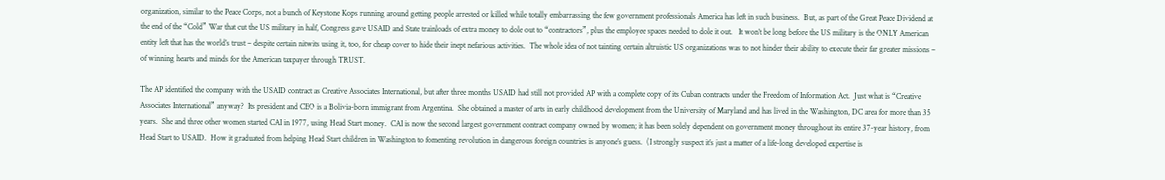organization, similar to the Peace Corps, not a bunch of Keystone Kops running around getting people arrested or killed while totally embarrassing the few government professionals America has left in such business.  But, as part of the Great Peace Dividend at the end of the “Cold” War that cut the US military in half, Congress gave USAID and State trainloads of extra money to dole out to “contractors”, plus the employee spaces needed to dole it out.   It won’t be long before the US military is the ONLY American entity left that has the world’s trust – despite certain nitwits using it, too, for cheap cover to hide their inept nefarious activities.  The whole idea of not tainting certain altruistic US organizations was to not hinder their ability to execute their far greater missions – of winning hearts and minds for the American taxpayer through TRUST.

The AP identified the company with the USAID contract as Creative Associates International, but after three months USAID had still not provided AP with a complete copy of its Cuban contracts under the Freedom of Information Act.  Just what is “Creative Associates International” anyway?  Its president and CEO is a Bolivia-born immigrant from Argentina.  She obtained a master of arts in early childhood development from the University of Maryland and has lived in the Washington, DC area for more than 35 years.  She and three other women started CAI in 1977, using Head Start money.  CAI is now the second largest government contract company owned by women; it has been solely dependent on government money throughout its entire 37-year history, from Head Start to USAID.  How it graduated from helping Head Start children in Washington to fomenting revolution in dangerous foreign countries is anyone’s guess.  (I strongly suspect it’s just a matter of a life-long developed expertise is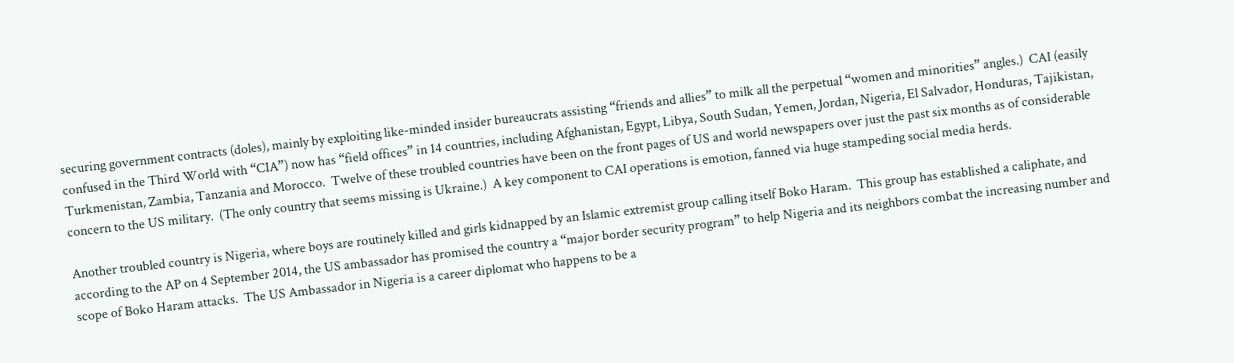securing government contracts (doles), mainly by exploiting like-minded insider bureaucrats assisting “friends and allies” to milk all the perpetual “women and minorities” angles.)  CAI (easily confused in the Third World with “CIA”) now has “field offices” in 14 countries, including Afghanistan, Egypt, Libya, South Sudan, Yemen, Jordan, Nigeria, El Salvador, Honduras, Tajikistan, Turkmenistan, Zambia, Tanzania and Morocco.  Twelve of these troubled countries have been on the front pages of US and world newspapers over just the past six months as of considerable concern to the US military.  (The only country that seems missing is Ukraine.)  A key component to CAI operations is emotion, fanned via huge stampeding social media herds.

Another troubled country is Nigeria, where boys are routinely killed and girls kidnapped by an Islamic extremist group calling itself Boko Haram.  This group has established a caliphate, and according to the AP on 4 September 2014, the US ambassador has promised the country a “major border security program” to help Nigeria and its neighbors combat the increasing number and scope of Boko Haram attacks.  The US Ambassador in Nigeria is a career diplomat who happens to be a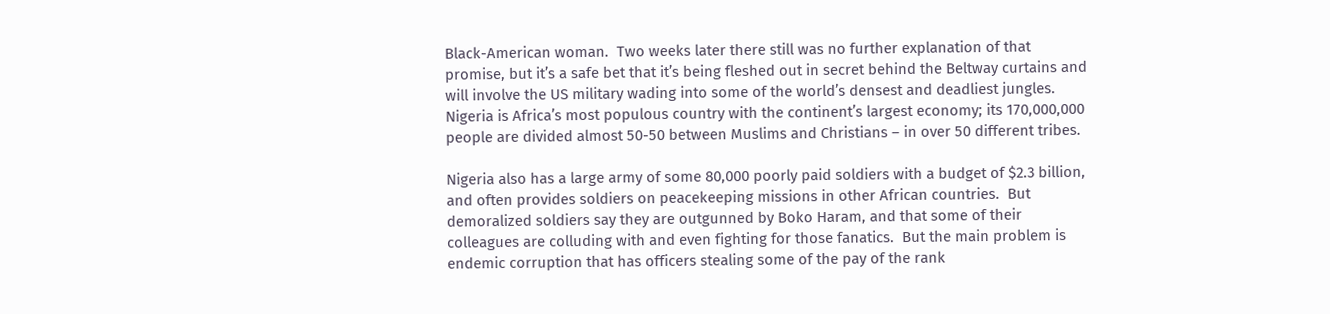Black-American woman.  Two weeks later there still was no further explanation of that promise, but it’s a safe bet that it’s being fleshed out in secret behind the Beltway curtains and will involve the US military wading into some of the world’s densest and deadliest jungles.  Nigeria is Africa’s most populous country with the continent’s largest economy; its 170,000,000 people are divided almost 50-50 between Muslims and Christians – in over 50 different tribes.

Nigeria also has a large army of some 80,000 poorly paid soldiers with a budget of $2.3 billion, and often provides soldiers on peacekeeping missions in other African countries.  But demoralized soldiers say they are outgunned by Boko Haram, and that some of their colleagues are colluding with and even fighting for those fanatics.  But the main problem is endemic corruption that has officers stealing some of the pay of the rank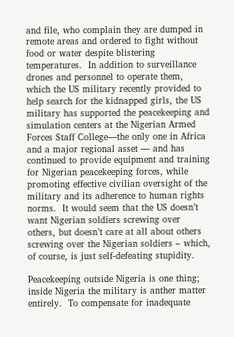and file, who complain they are dumped in remote areas and ordered to fight without food or water despite blistering temperatures.  In addition to surveillance drones and personnel to operate them, which the US military recently provided to help search for the kidnapped girls, the US military has supported the peacekeeping and simulation centers at the Nigerian Armed Forces Staff College—the only one in Africa and a major regional asset — and has continued to provide equipment and training for Nigerian peacekeeping forces, while promoting effective civilian oversight of the military and its adherence to human rights norms.  It would seem that the US doesn’t want Nigerian soldiers screwing over others, but doesn’t care at all about others screwing over the Nigerian soldiers – which, of course, is just self-defeating stupidity.

Peacekeeping outside Nigeria is one thing; inside Nigeria the military is anther matter entirely.  To compensate for inadequate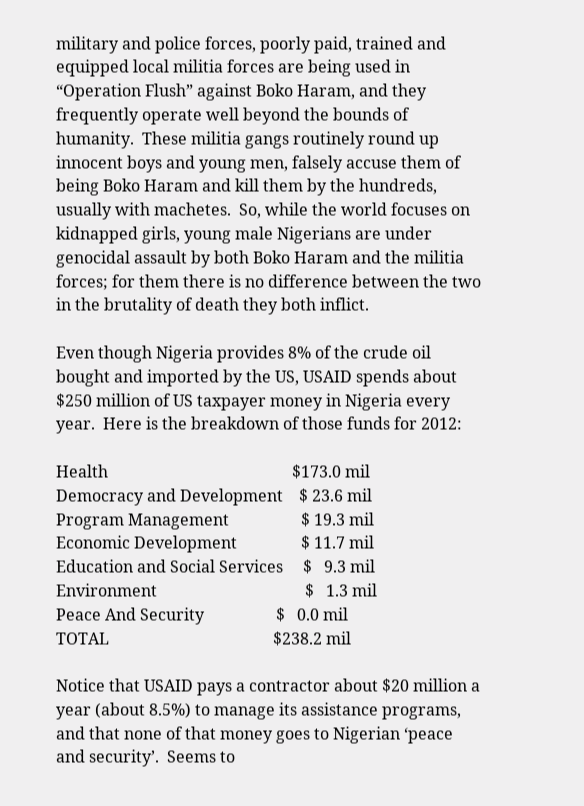military and police forces, poorly paid, trained and equipped local militia forces are being used in “Operation Flush” against Boko Haram, and they frequently operate well beyond the bounds of humanity.  These militia gangs routinely round up innocent boys and young men, falsely accuse them of being Boko Haram and kill them by the hundreds, usually with machetes.  So, while the world focuses on kidnapped girls, young male Nigerians are under genocidal assault by both Boko Haram and the militia forces; for them there is no difference between the two in the brutality of death they both inflict.

Even though Nigeria provides 8% of the crude oil bought and imported by the US, USAID spends about $250 million of US taxpayer money in Nigeria every year.  Here is the breakdown of those funds for 2012:

Health                                              $173.0 mil
Democracy and Development    $ 23.6 mil
Program Management                  $ 19.3 mil
Economic Development                $ 11.7 mil
Education and Social Services     $   9.3 mil
Environment                                     $   1.3 mil
Peace And Security                  $   0.0 mil
TOTAL                                         $238.2 mil

Notice that USAID pays a contractor about $20 million a year (about 8.5%) to manage its assistance programs, and that none of that money goes to Nigerian ‘peace and security’.  Seems to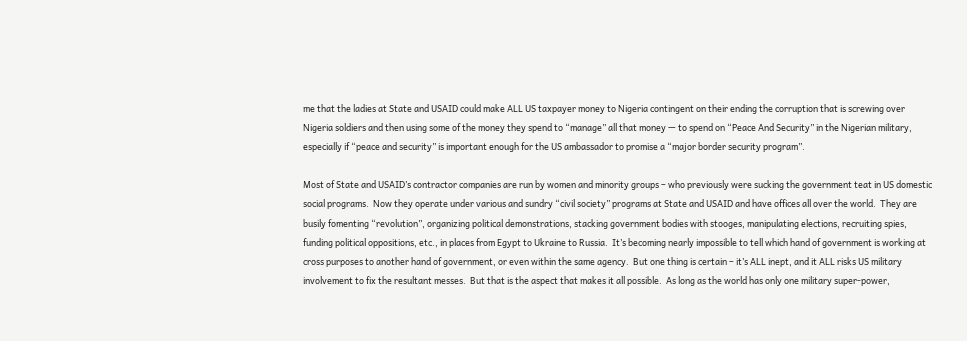me that the ladies at State and USAID could make ALL US taxpayer money to Nigeria contingent on their ending the corruption that is screwing over Nigeria soldiers and then using some of the money they spend to “manage” all that money — to spend on “Peace And Security” in the Nigerian military, especially if “peace and security” is important enough for the US ambassador to promise a “major border security program”.

Most of State and USAID’s contractor companies are run by women and minority groups – who previously were sucking the government teat in US domestic social programs.  Now they operate under various and sundry “civil society” programs at State and USAID and have offices all over the world.  They are busily fomenting “revolution”, organizing political demonstrations, stacking government bodies with stooges, manipulating elections, recruiting spies, funding political oppositions, etc., in places from Egypt to Ukraine to Russia.  It’s becoming nearly impossible to tell which hand of government is working at cross purposes to another hand of government, or even within the same agency.  But one thing is certain – it’s ALL inept, and it ALL risks US military involvement to fix the resultant messes.  But that is the aspect that makes it all possible.  As long as the world has only one military super-power,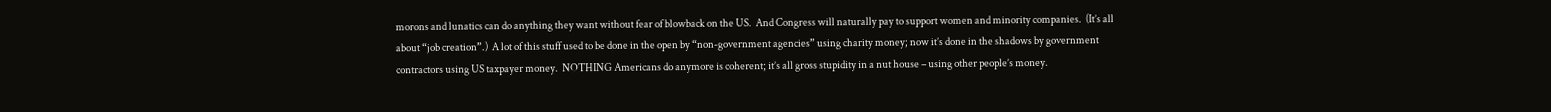morons and lunatics can do anything they want without fear of blowback on the US.  And Congress will naturally pay to support women and minority companies.  (It’s all about “job creation”.)  A lot of this stuff used to be done in the open by “non-government agencies” using charity money; now it’s done in the shadows by government contractors using US taxpayer money.  NOTHING Americans do anymore is coherent; it’s all gross stupidity in a nut house – using other people’s money.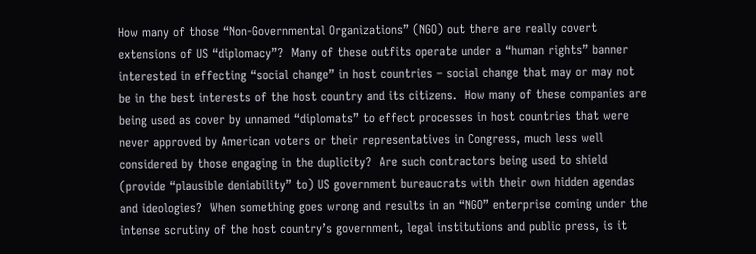How many of those “Non-Governmental Organizations” (NGO) out there are really covert extensions of US “diplomacy”?  Many of these outfits operate under a “human rights” banner interested in effecting “social change” in host countries – social change that may or may not be in the best interests of the host country and its citizens.  How many of these companies are being used as cover by unnamed “diplomats” to effect processes in host countries that were never approved by American voters or their representatives in Congress, much less well considered by those engaging in the duplicity?  Are such contractors being used to shield (provide “plausible deniability” to) US government bureaucrats with their own hidden agendas and ideologies?  When something goes wrong and results in an “NGO” enterprise coming under the intense scrutiny of the host country’s government, legal institutions and public press, is it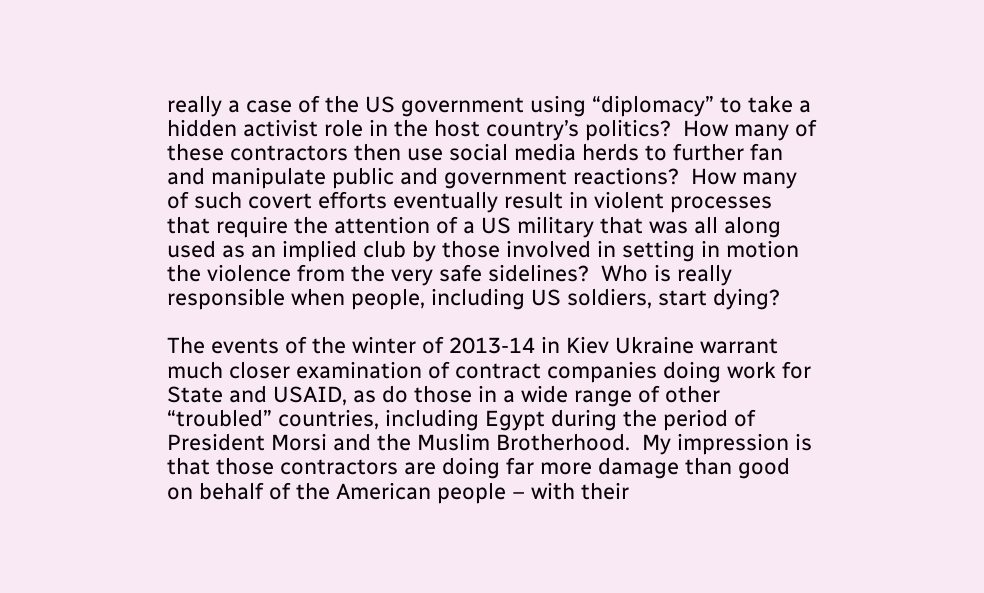really a case of the US government using “diplomacy” to take a hidden activist role in the host country’s politics?  How many of these contractors then use social media herds to further fan and manipulate public and government reactions?  How many of such covert efforts eventually result in violent processes that require the attention of a US military that was all along used as an implied club by those involved in setting in motion the violence from the very safe sidelines?  Who is really responsible when people, including US soldiers, start dying?

The events of the winter of 2013-14 in Kiev Ukraine warrant much closer examination of contract companies doing work for State and USAID, as do those in a wide range of other “troubled” countries, including Egypt during the period of President Morsi and the Muslim Brotherhood.  My impression is that those contractors are doing far more damage than good on behalf of the American people – with their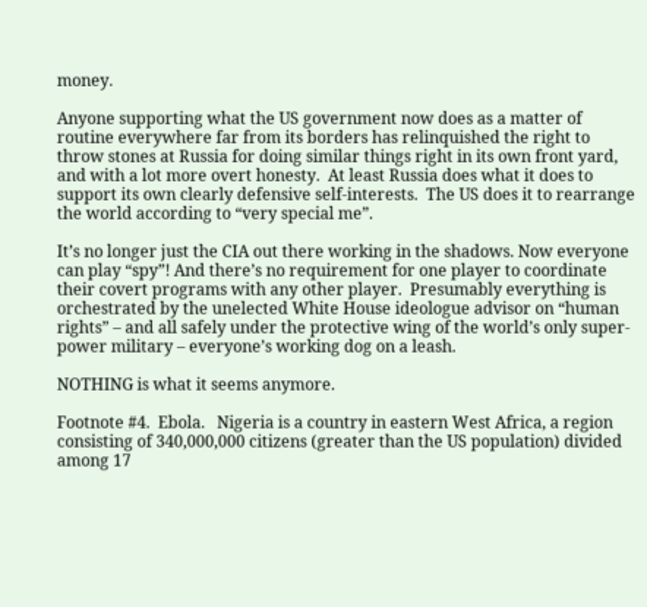money.

Anyone supporting what the US government now does as a matter of routine everywhere far from its borders has relinquished the right to throw stones at Russia for doing similar things right in its own front yard, and with a lot more overt honesty.  At least Russia does what it does to support its own clearly defensive self-interests.  The US does it to rearrange the world according to “very special me”.

It’s no longer just the CIA out there working in the shadows. Now everyone can play “spy”! And there’s no requirement for one player to coordinate their covert programs with any other player.  Presumably everything is orchestrated by the unelected White House ideologue advisor on “human rights” – and all safely under the protective wing of the world’s only super-power military – everyone’s working dog on a leash.

NOTHING is what it seems anymore.

Footnote #4.  Ebola.   Nigeria is a country in eastern West Africa, a region consisting of 340,000,000 citizens (greater than the US population) divided among 17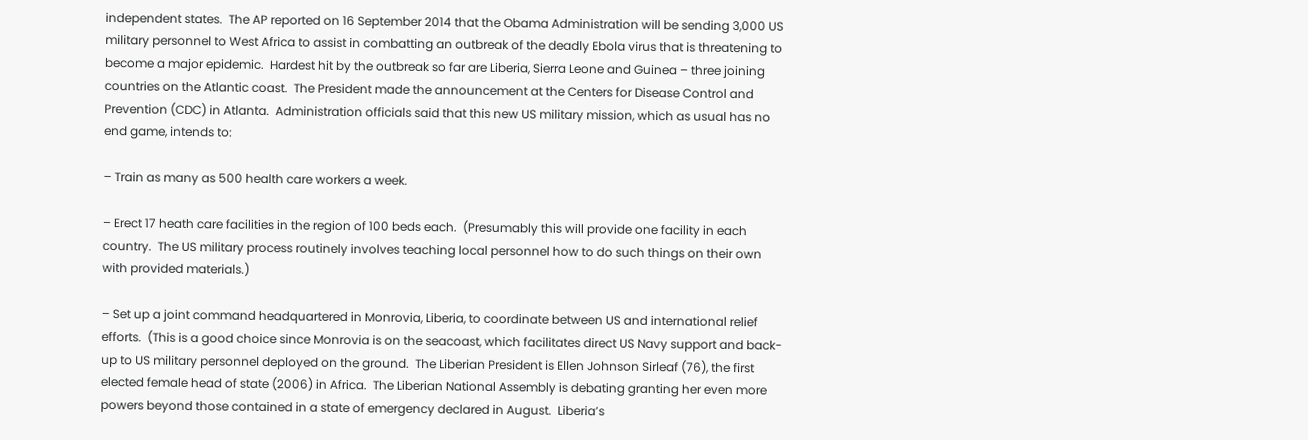independent states.  The AP reported on 16 September 2014 that the Obama Administration will be sending 3,000 US military personnel to West Africa to assist in combatting an outbreak of the deadly Ebola virus that is threatening to become a major epidemic.  Hardest hit by the outbreak so far are Liberia, Sierra Leone and Guinea – three joining countries on the Atlantic coast.  The President made the announcement at the Centers for Disease Control and Prevention (CDC) in Atlanta.  Administration officials said that this new US military mission, which as usual has no end game, intends to:

– Train as many as 500 health care workers a week.

– Erect 17 heath care facilities in the region of 100 beds each.  (Presumably this will provide one facility in each country.  The US military process routinely involves teaching local personnel how to do such things on their own with provided materials.)

– Set up a joint command headquartered in Monrovia, Liberia, to coordinate between US and international relief efforts.  (This is a good choice since Monrovia is on the seacoast, which facilitates direct US Navy support and back-up to US military personnel deployed on the ground.  The Liberian President is Ellen Johnson Sirleaf (76), the first elected female head of state (2006) in Africa.  The Liberian National Assembly is debating granting her even more powers beyond those contained in a state of emergency declared in August.  Liberia’s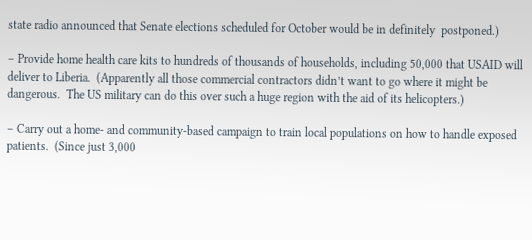state radio announced that Senate elections scheduled for October would be in definitely  postponed.)

– Provide home health care kits to hundreds of thousands of households, including 50,000 that USAID will deliver to Liberia.  (Apparently all those commercial contractors didn’t want to go where it might be dangerous.  The US military can do this over such a huge region with the aid of its helicopters.)

– Carry out a home- and community-based campaign to train local populations on how to handle exposed patients.  (Since just 3,000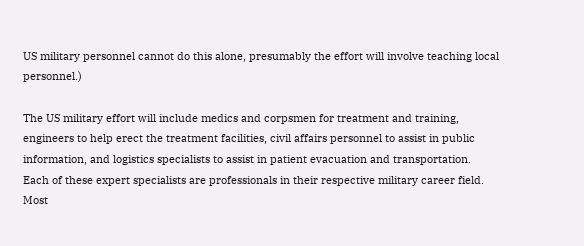US military personnel cannot do this alone, presumably the effort will involve teaching local personnel.)

The US military effort will include medics and corpsmen for treatment and training, engineers to help erect the treatment facilities, civil affairs personnel to assist in public information, and logistics specialists to assist in patient evacuation and transportation.  Each of these expert specialists are professionals in their respective military career field. Most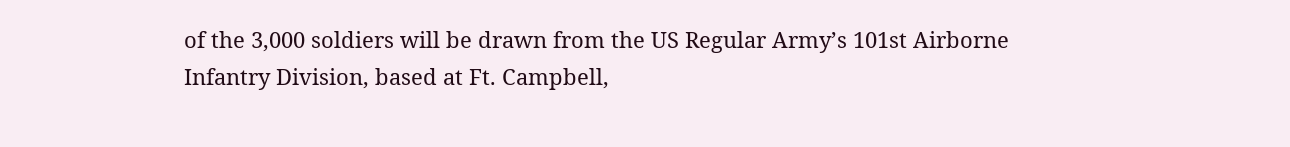of the 3,000 soldiers will be drawn from the US Regular Army’s 101st Airborne Infantry Division, based at Ft. Campbell,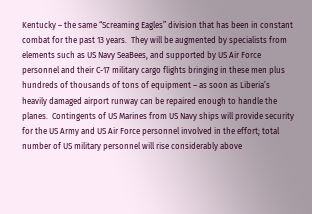Kentucky – the same “Screaming Eagles” division that has been in constant combat for the past 13 years.  They will be augmented by specialists from elements such as US Navy SeaBees, and supported by US Air Force personnel and their C-17 military cargo flights bringing in these men plus hundreds of thousands of tons of equipment – as soon as Liberia’s heavily damaged airport runway can be repaired enough to handle the planes.  Contingents of US Marines from US Navy ships will provide security for the US Army and US Air Force personnel involved in the effort; total number of US military personnel will rise considerably above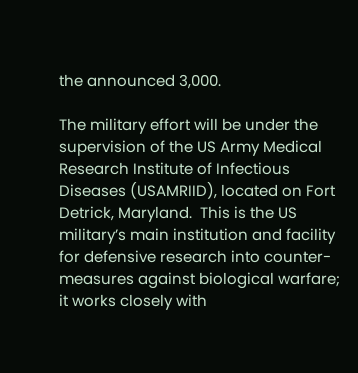the announced 3,000.

The military effort will be under the supervision of the US Army Medical Research Institute of Infectious Diseases (USAMRIID), located on Fort Detrick, Maryland.  This is the US military’s main institution and facility for defensive research into counter-measures against biological warfare; it works closely with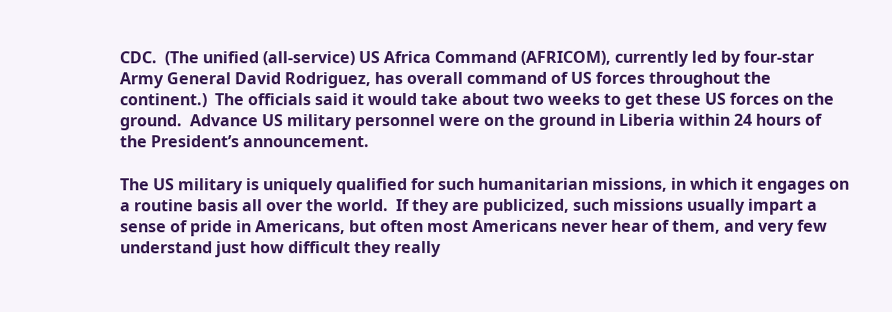CDC.  (The unified (all-service) US Africa Command (AFRICOM), currently led by four-star Army General David Rodriguez, has overall command of US forces throughout the continent.)  The officials said it would take about two weeks to get these US forces on the ground.  Advance US military personnel were on the ground in Liberia within 24 hours of the President’s announcement.

The US military is uniquely qualified for such humanitarian missions, in which it engages on a routine basis all over the world.  If they are publicized, such missions usually impart a sense of pride in Americans, but often most Americans never hear of them, and very few understand just how difficult they really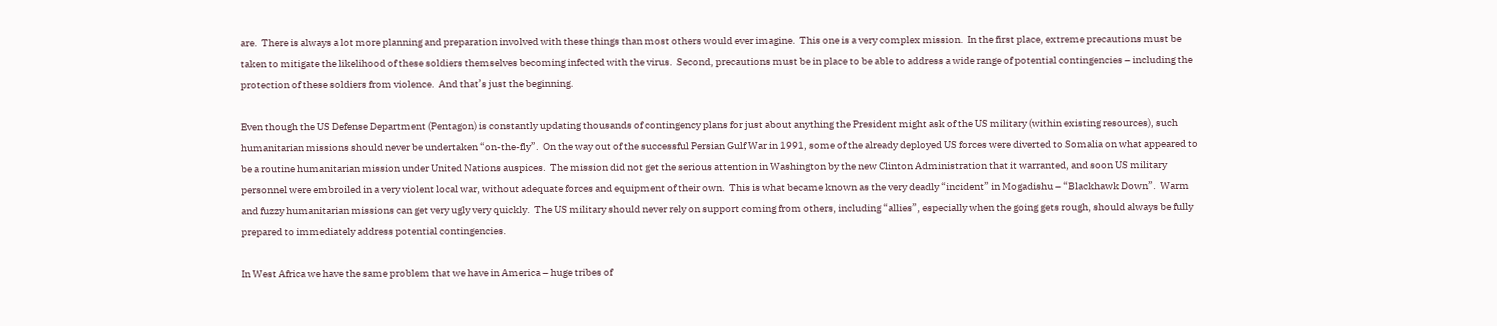are.  There is always a lot more planning and preparation involved with these things than most others would ever imagine.  This one is a very complex mission.  In the first place, extreme precautions must be taken to mitigate the likelihood of these soldiers themselves becoming infected with the virus.  Second, precautions must be in place to be able to address a wide range of potential contingencies – including the protection of these soldiers from violence.  And that’s just the beginning.

Even though the US Defense Department (Pentagon) is constantly updating thousands of contingency plans for just about anything the President might ask of the US military (within existing resources), such humanitarian missions should never be undertaken “on-the-fly”.  On the way out of the successful Persian Gulf War in 1991, some of the already deployed US forces were diverted to Somalia on what appeared to be a routine humanitarian mission under United Nations auspices.  The mission did not get the serious attention in Washington by the new Clinton Administration that it warranted, and soon US military personnel were embroiled in a very violent local war, without adequate forces and equipment of their own.  This is what became known as the very deadly “incident” in Mogadishu – “Blackhawk Down”.  Warm and fuzzy humanitarian missions can get very ugly very quickly.  The US military should never rely on support coming from others, including “allies”, especially when the going gets rough, should always be fully prepared to immediately address potential contingencies.

In West Africa we have the same problem that we have in America – huge tribes of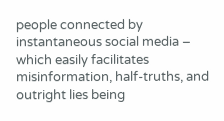people connected by instantaneous social media – which easily facilitates misinformation, half-truths, and outright lies being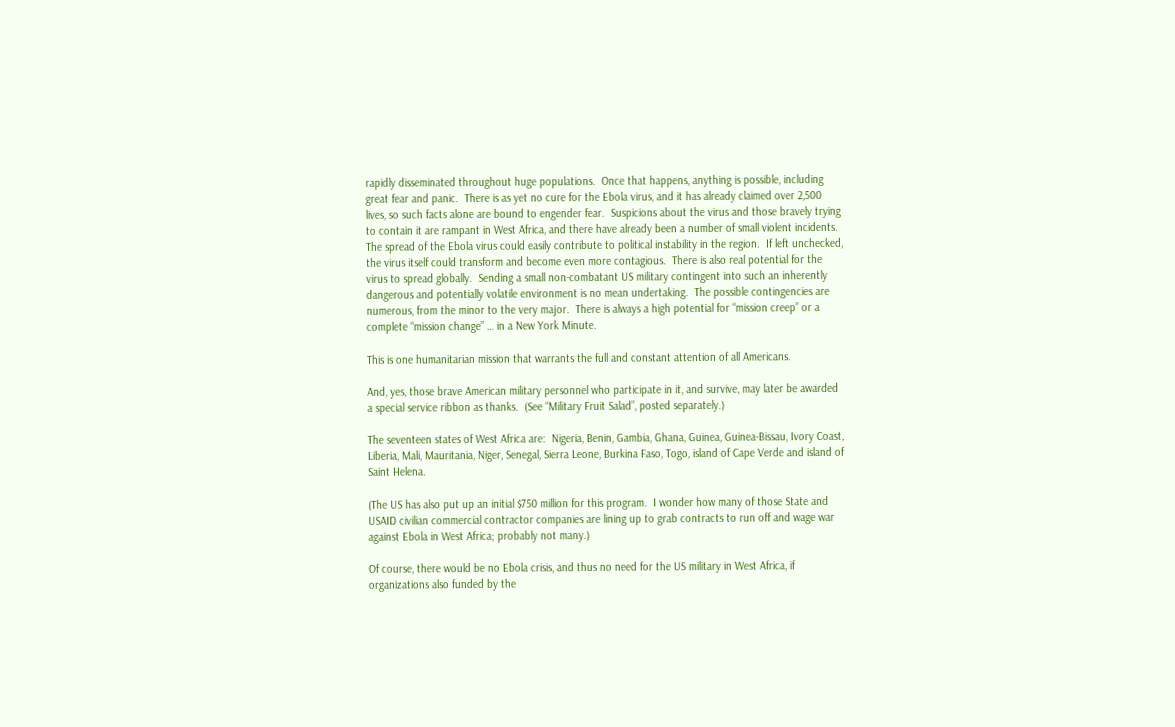rapidly disseminated throughout huge populations.  Once that happens, anything is possible, including great fear and panic.  There is as yet no cure for the Ebola virus, and it has already claimed over 2,500 lives, so such facts alone are bound to engender fear.  Suspicions about the virus and those bravely trying to contain it are rampant in West Africa, and there have already been a number of small violent incidents.  The spread of the Ebola virus could easily contribute to political instability in the region.  If left unchecked, the virus itself could transform and become even more contagious.  There is also real potential for the virus to spread globally.  Sending a small non-combatant US military contingent into such an inherently dangerous and potentially volatile environment is no mean undertaking.  The possible contingencies are numerous, from the minor to the very major.  There is always a high potential for “mission creep” or a complete “mission change” … in a New York Minute.

This is one humanitarian mission that warrants the full and constant attention of all Americans.

And, yes, those brave American military personnel who participate in it, and survive, may later be awarded a special service ribbon as thanks.  (See “Military Fruit Salad”, posted separately.)

The seventeen states of West Africa are:  Nigeria, Benin, Gambia, Ghana, Guinea, Guinea-Bissau, Ivory Coast, Liberia, Mali, Mauritania, Niger, Senegal, Sierra Leone, Burkina Faso, Togo, island of Cape Verde and island of Saint Helena.

(The US has also put up an initial $750 million for this program.  I wonder how many of those State and USAID civilian commercial contractor companies are lining up to grab contracts to run off and wage war against Ebola in West Africa; probably not many.)

Of course, there would be no Ebola crisis, and thus no need for the US military in West Africa, if organizations also funded by the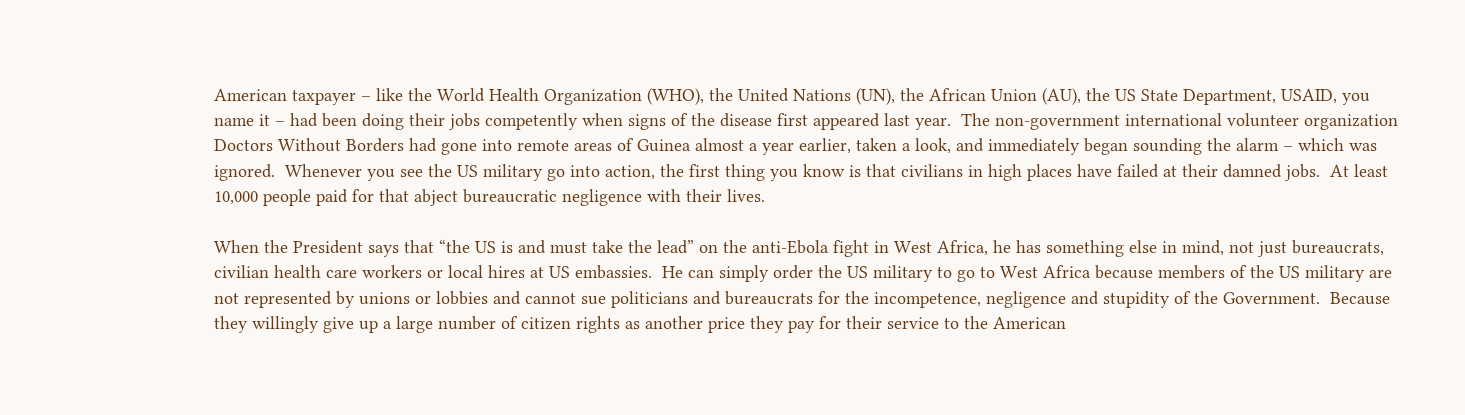American taxpayer – like the World Health Organization (WHO), the United Nations (UN), the African Union (AU), the US State Department, USAID, you name it – had been doing their jobs competently when signs of the disease first appeared last year.  The non-government international volunteer organization Doctors Without Borders had gone into remote areas of Guinea almost a year earlier, taken a look, and immediately began sounding the alarm – which was ignored.  Whenever you see the US military go into action, the first thing you know is that civilians in high places have failed at their damned jobs.  At least 10,000 people paid for that abject bureaucratic negligence with their lives.

When the President says that “the US is and must take the lead” on the anti-Ebola fight in West Africa, he has something else in mind, not just bureaucrats, civilian health care workers or local hires at US embassies.  He can simply order the US military to go to West Africa because members of the US military are not represented by unions or lobbies and cannot sue politicians and bureaucrats for the incompetence, negligence and stupidity of the Government.  Because they willingly give up a large number of citizen rights as another price they pay for their service to the American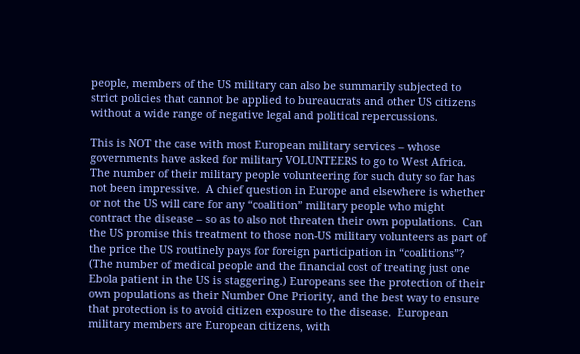people, members of the US military can also be summarily subjected to strict policies that cannot be applied to bureaucrats and other US citizens without a wide range of negative legal and political repercussions.

This is NOT the case with most European military services – whose governments have asked for military VOLUNTEERS to go to West Africa.  The number of their military people volunteering for such duty so far has not been impressive.  A chief question in Europe and elsewhere is whether or not the US will care for any “coalition” military people who might contract the disease – so as to also not threaten their own populations.  Can the US promise this treatment to those non-US military volunteers as part of the price the US routinely pays for foreign participation in “coalitions”?  (The number of medical people and the financial cost of treating just one Ebola patient in the US is staggering.) Europeans see the protection of their own populations as their Number One Priority, and the best way to ensure that protection is to avoid citizen exposure to the disease.  European military members are European citizens, with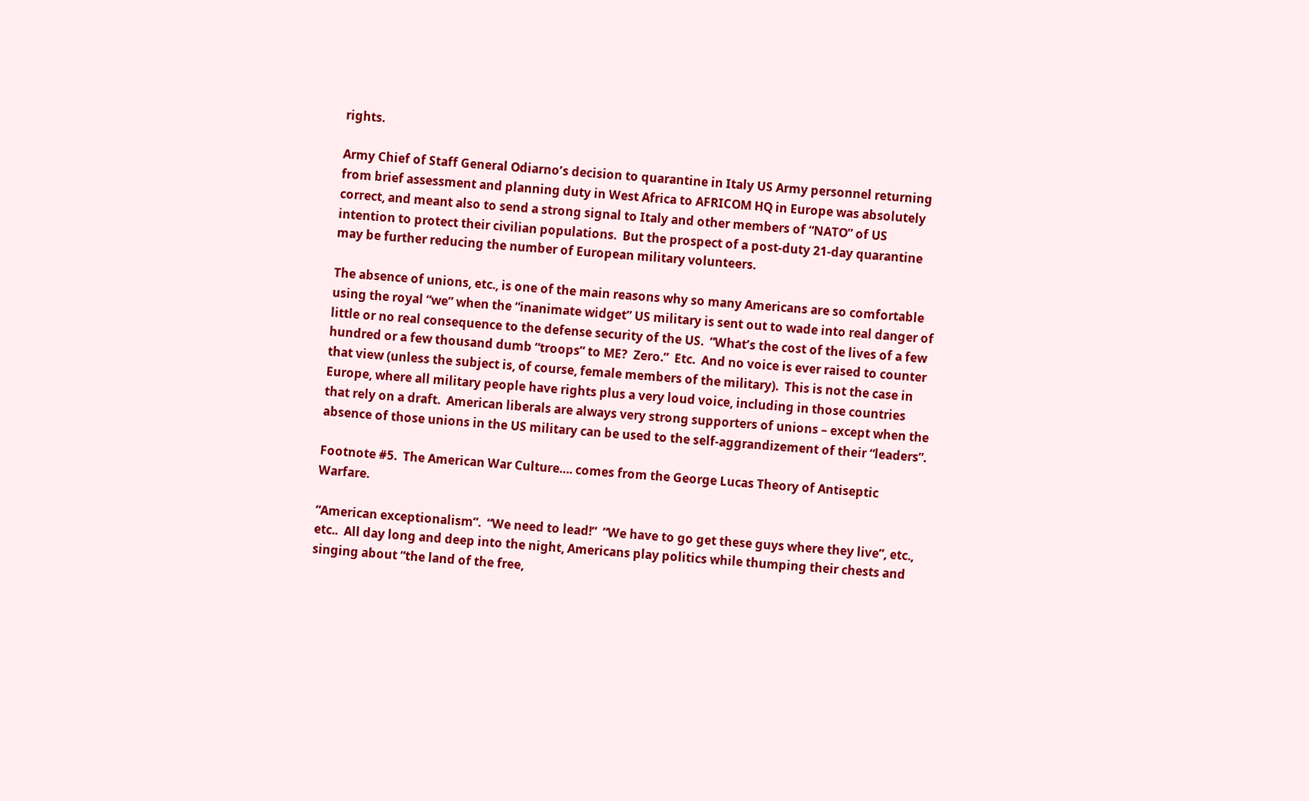rights.

Army Chief of Staff General Odiarno’s decision to quarantine in Italy US Army personnel returning from brief assessment and planning duty in West Africa to AFRICOM HQ in Europe was absolutely correct, and meant also to send a strong signal to Italy and other members of “NATO” of US intention to protect their civilian populations.  But the prospect of a post-duty 21-day quarantine may be further reducing the number of European military volunteers.

The absence of unions, etc., is one of the main reasons why so many Americans are so comfortable using the royal “we” when the “inanimate widget” US military is sent out to wade into real danger of little or no real consequence to the defense security of the US.  “What’s the cost of the lives of a few hundred or a few thousand dumb “troops” to ME?  Zero.”  Etc.  And no voice is ever raised to counter that view (unless the subject is, of course, female members of the military).  This is not the case in Europe, where all military people have rights plus a very loud voice, including in those countries that rely on a draft.  American liberals are always very strong supporters of unions – except when the absence of those unions in the US military can be used to the self-aggrandizement of their “leaders”.

Footnote #5.  The American War Culture…. comes from the George Lucas Theory of Antiseptic Warfare.

“American exceptionalism”.  “We need to lead!”  “We have to go get these guys where they live”, etc., etc..  All day long and deep into the night, Americans play politics while thumping their chests and singing about “the land of the free,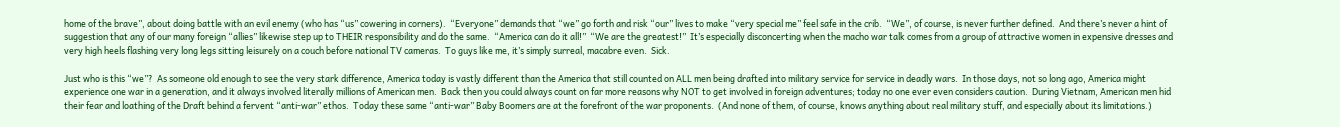home of the brave”, about doing battle with an evil enemy (who has “us” cowering in corners).  “Everyone” demands that “we” go forth and risk “our” lives to make “very special me” feel safe in the crib.  “We”, of course, is never further defined.  And there’s never a hint of suggestion that any of our many foreign “allies” likewise step up to THEIR responsibility and do the same.  “America can do it all!”  “We are the greatest!”  It’s especially disconcerting when the macho war talk comes from a group of attractive women in expensive dresses and very high heels flashing very long legs sitting leisurely on a couch before national TV cameras.  To guys like me, it’s simply surreal, macabre even.  Sick.

Just who is this “we”?  As someone old enough to see the very stark difference, America today is vastly different than the America that still counted on ALL men being drafted into military service for service in deadly wars.  In those days, not so long ago, America might experience one war in a generation, and it always involved literally millions of American men.  Back then you could always count on far more reasons why NOT to get involved in foreign adventures; today no one ever even considers caution.  During Vietnam, American men hid their fear and loathing of the Draft behind a fervent “anti-war” ethos.  Today these same “anti-war” Baby Boomers are at the forefront of the war proponents.  (And none of them, of course, knows anything about real military stuff, and especially about its limitations.)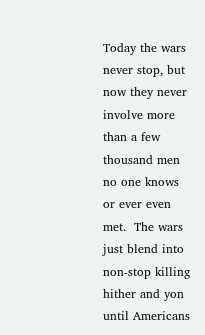Today the wars never stop, but now they never involve more than a few thousand men no one knows or ever even met.  The wars just blend into non-stop killing hither and yon until Americans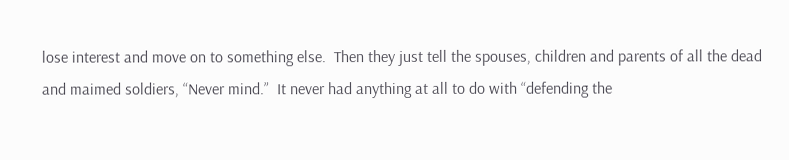lose interest and move on to something else.  Then they just tell the spouses, children and parents of all the dead and maimed soldiers, “Never mind.”  It never had anything at all to do with “defending the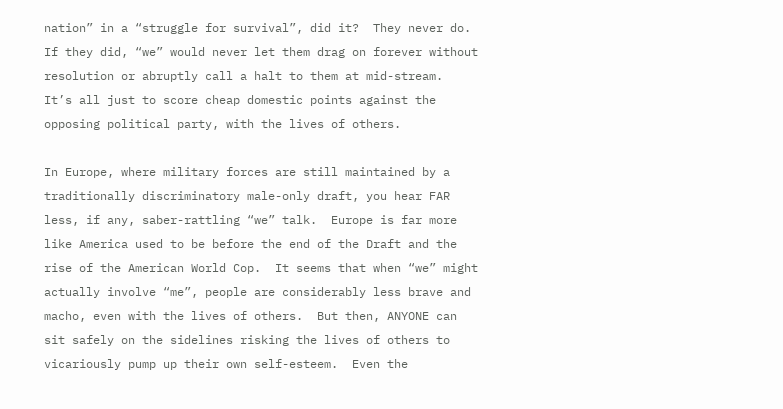nation” in a “struggle for survival”, did it?  They never do.  If they did, “we” would never let them drag on forever without resolution or abruptly call a halt to them at mid-stream.  It’s all just to score cheap domestic points against the opposing political party, with the lives of others.

In Europe, where military forces are still maintained by a traditionally discriminatory male-only draft, you hear FAR less, if any, saber-rattling “we” talk.  Europe is far more like America used to be before the end of the Draft and the rise of the American World Cop.  It seems that when “we” might actually involve “me”, people are considerably less brave and macho, even with the lives of others.  But then, ANYONE can sit safely on the sidelines risking the lives of others to vicariously pump up their own self-esteem.  Even the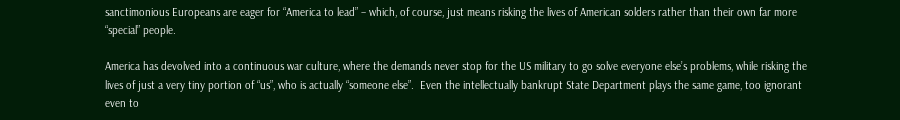sanctimonious Europeans are eager for “America to lead” – which, of course, just means risking the lives of American solders rather than their own far more “special” people.

America has devolved into a continuous war culture, where the demands never stop for the US military to go solve everyone else’s problems, while risking the lives of just a very tiny portion of “us”, who is actually “someone else”.  Even the intellectually bankrupt State Department plays the same game, too ignorant even to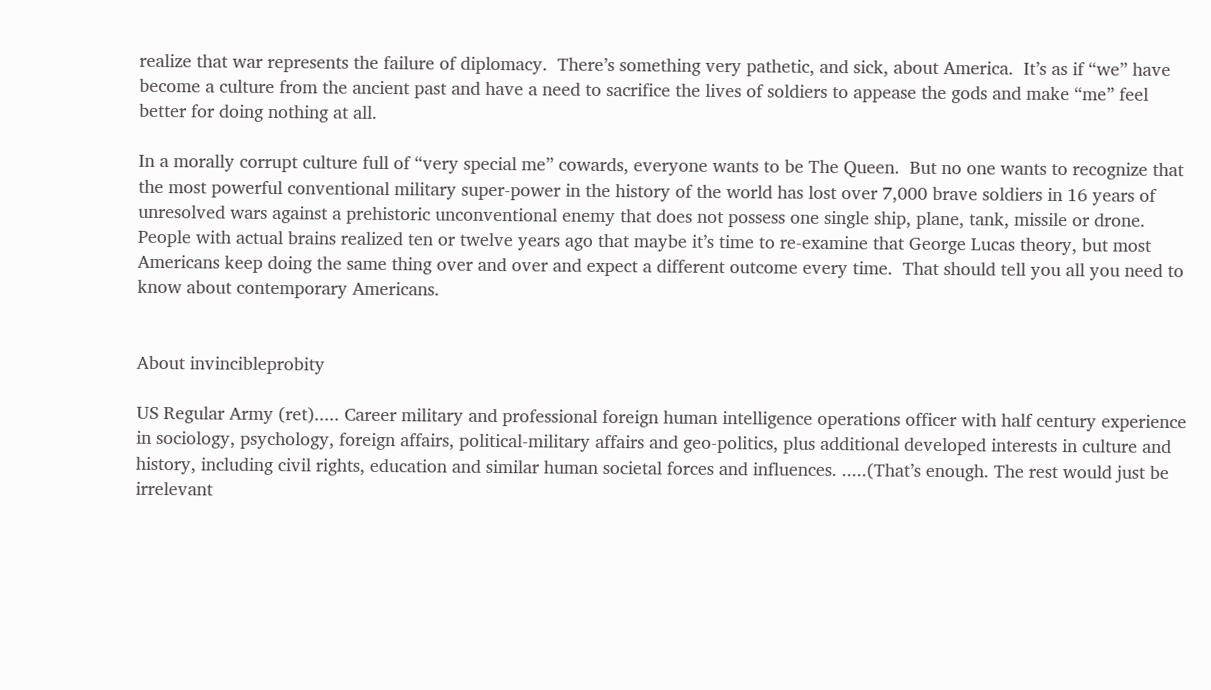realize that war represents the failure of diplomacy.  There’s something very pathetic, and sick, about America.  It’s as if “we” have become a culture from the ancient past and have a need to sacrifice the lives of soldiers to appease the gods and make “me” feel better for doing nothing at all.

In a morally corrupt culture full of “very special me” cowards, everyone wants to be The Queen.  But no one wants to recognize that the most powerful conventional military super-power in the history of the world has lost over 7,000 brave soldiers in 16 years of unresolved wars against a prehistoric unconventional enemy that does not possess one single ship, plane, tank, missile or drone.  People with actual brains realized ten or twelve years ago that maybe it’s time to re-examine that George Lucas theory, but most Americans keep doing the same thing over and over and expect a different outcome every time.  That should tell you all you need to know about contemporary Americans.


About invincibleprobity

US Regular Army (ret)..... Career military and professional foreign human intelligence operations officer with half century experience in sociology, psychology, foreign affairs, political-military affairs and geo-politics, plus additional developed interests in culture and history, including civil rights, education and similar human societal forces and influences. .....(That’s enough. The rest would just be irrelevant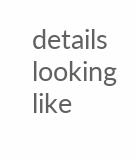details looking like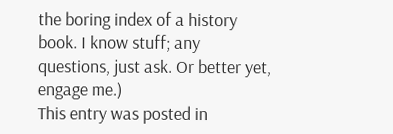the boring index of a history book. I know stuff; any questions, just ask. Or better yet, engage me.)
This entry was posted in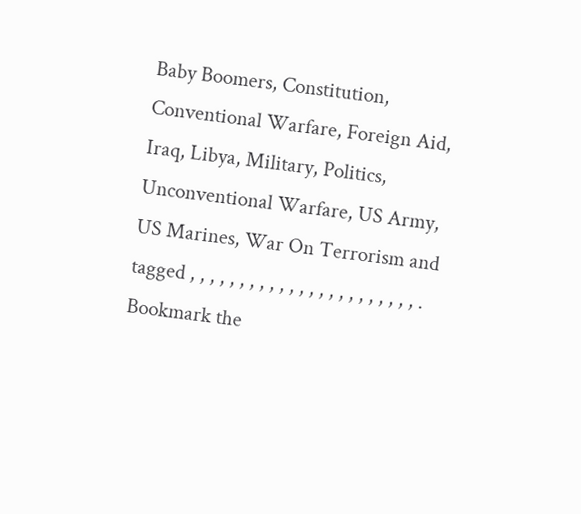Baby Boomers, Constitution, Conventional Warfare, Foreign Aid, Iraq, Libya, Military, Politics, Unconventional Warfare, US Army, US Marines, War On Terrorism and tagged , , , , , , , , , , , , , , , , , , , , , , , . Bookmark the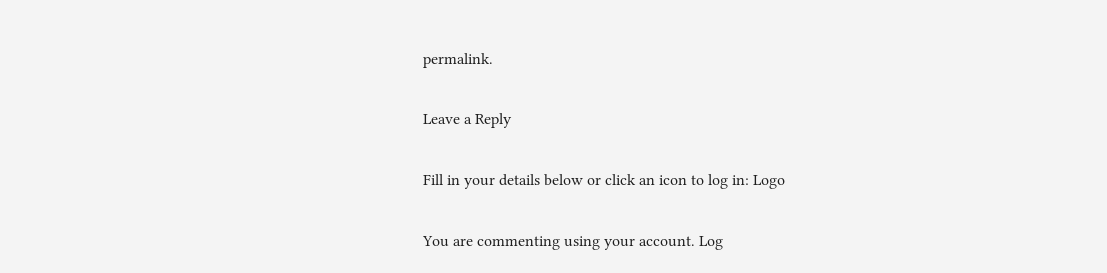permalink.

Leave a Reply

Fill in your details below or click an icon to log in: Logo

You are commenting using your account. Log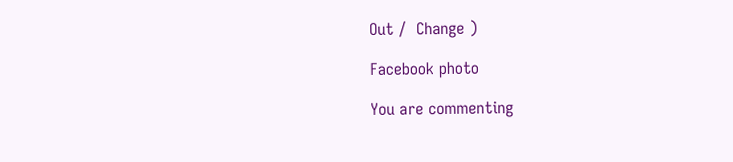Out /  Change )

Facebook photo

You are commenting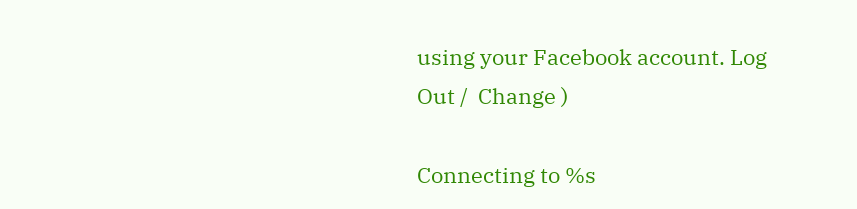using your Facebook account. Log Out /  Change )

Connecting to %s